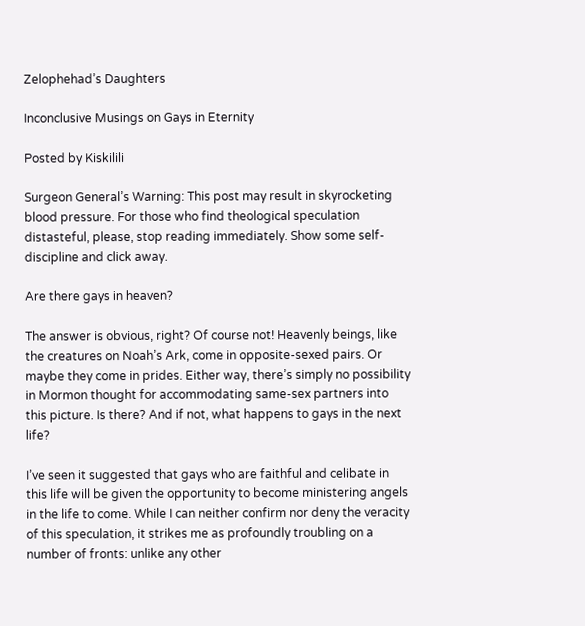Zelophehad’s Daughters

Inconclusive Musings on Gays in Eternity

Posted by Kiskilili

Surgeon General’s Warning: This post may result in skyrocketing blood pressure. For those who find theological speculation distasteful, please, stop reading immediately. Show some self-discipline and click away.

Are there gays in heaven?

The answer is obvious, right? Of course not! Heavenly beings, like the creatures on Noah’s Ark, come in opposite-sexed pairs. Or maybe they come in prides. Either way, there’s simply no possibility in Mormon thought for accommodating same-sex partners into this picture. Is there? And if not, what happens to gays in the next life?

I’ve seen it suggested that gays who are faithful and celibate in this life will be given the opportunity to become ministering angels in the life to come. While I can neither confirm nor deny the veracity of this speculation, it strikes me as profoundly troubling on a number of fronts: unlike any other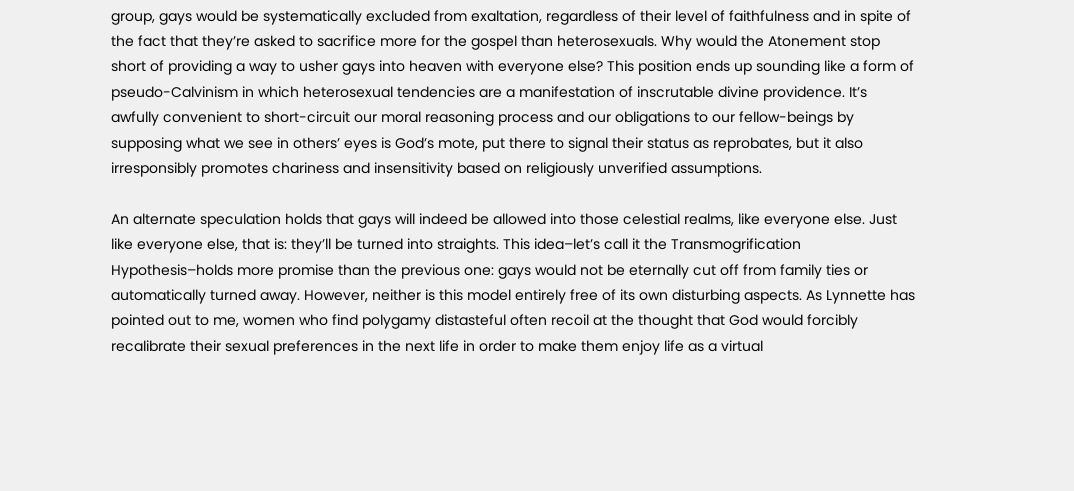group, gays would be systematically excluded from exaltation, regardless of their level of faithfulness and in spite of the fact that they’re asked to sacrifice more for the gospel than heterosexuals. Why would the Atonement stop short of providing a way to usher gays into heaven with everyone else? This position ends up sounding like a form of pseudo-Calvinism in which heterosexual tendencies are a manifestation of inscrutable divine providence. It’s awfully convenient to short-circuit our moral reasoning process and our obligations to our fellow-beings by supposing what we see in others’ eyes is God’s mote, put there to signal their status as reprobates, but it also irresponsibly promotes chariness and insensitivity based on religiously unverified assumptions.

An alternate speculation holds that gays will indeed be allowed into those celestial realms, like everyone else. Just like everyone else, that is: they’ll be turned into straights. This idea–let’s call it the Transmogrification Hypothesis–holds more promise than the previous one: gays would not be eternally cut off from family ties or automatically turned away. However, neither is this model entirely free of its own disturbing aspects. As Lynnette has pointed out to me, women who find polygamy distasteful often recoil at the thought that God would forcibly recalibrate their sexual preferences in the next life in order to make them enjoy life as a virtual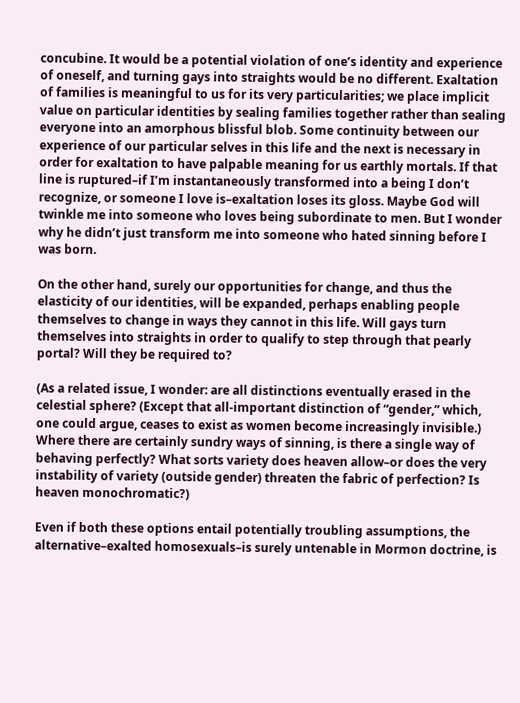concubine. It would be a potential violation of one’s identity and experience of oneself, and turning gays into straights would be no different. Exaltation of families is meaningful to us for its very particularities; we place implicit value on particular identities by sealing families together rather than sealing everyone into an amorphous blissful blob. Some continuity between our experience of our particular selves in this life and the next is necessary in order for exaltation to have palpable meaning for us earthly mortals. If that line is ruptured–if I’m instantaneously transformed into a being I don’t recognize, or someone I love is–exaltation loses its gloss. Maybe God will twinkle me into someone who loves being subordinate to men. But I wonder why he didn’t just transform me into someone who hated sinning before I was born.

On the other hand, surely our opportunities for change, and thus the elasticity of our identities, will be expanded, perhaps enabling people themselves to change in ways they cannot in this life. Will gays turn themselves into straights in order to qualify to step through that pearly portal? Will they be required to?

(As a related issue, I wonder: are all distinctions eventually erased in the celestial sphere? (Except that all-important distinction of “gender,” which, one could argue, ceases to exist as women become increasingly invisible.) Where there are certainly sundry ways of sinning, is there a single way of behaving perfectly? What sorts variety does heaven allow–or does the very instability of variety (outside gender) threaten the fabric of perfection? Is heaven monochromatic?)

Even if both these options entail potentially troubling assumptions, the alternative–exalted homosexuals–is surely untenable in Mormon doctrine, is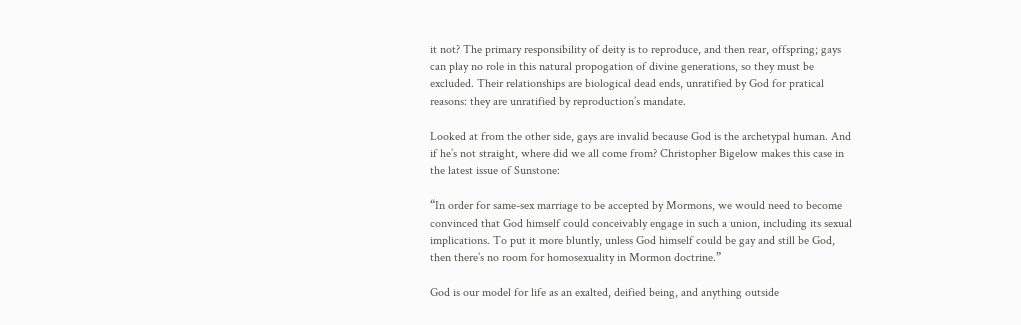it not? The primary responsibility of deity is to reproduce, and then rear, offspring; gays can play no role in this natural propogation of divine generations, so they must be excluded. Their relationships are biological dead ends, unratified by God for pratical reasons: they are unratified by reproduction’s mandate.

Looked at from the other side, gays are invalid because God is the archetypal human. And if he’s not straight, where did we all come from? Christopher Bigelow makes this case in the latest issue of Sunstone:

“In order for same-sex marriage to be accepted by Mormons, we would need to become convinced that God himself could conceivably engage in such a union, including its sexual implications. To put it more bluntly, unless God himself could be gay and still be God, then there’s no room for homosexuality in Mormon doctrine.”

God is our model for life as an exalted, deified being, and anything outside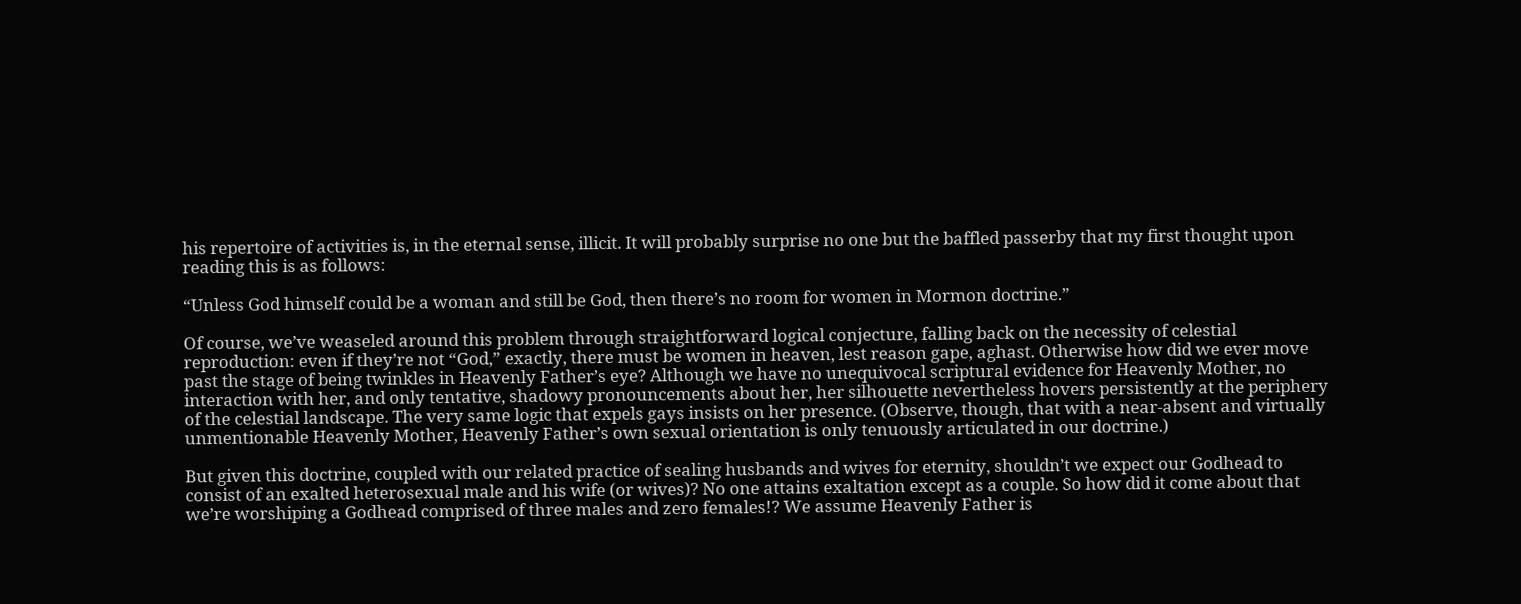his repertoire of activities is, in the eternal sense, illicit. It will probably surprise no one but the baffled passerby that my first thought upon reading this is as follows:

“Unless God himself could be a woman and still be God, then there’s no room for women in Mormon doctrine.”

Of course, we’ve weaseled around this problem through straightforward logical conjecture, falling back on the necessity of celestial reproduction: even if they’re not “God,” exactly, there must be women in heaven, lest reason gape, aghast. Otherwise how did we ever move past the stage of being twinkles in Heavenly Father’s eye? Although we have no unequivocal scriptural evidence for Heavenly Mother, no interaction with her, and only tentative, shadowy pronouncements about her, her silhouette nevertheless hovers persistently at the periphery of the celestial landscape. The very same logic that expels gays insists on her presence. (Observe, though, that with a near-absent and virtually unmentionable Heavenly Mother, Heavenly Father’s own sexual orientation is only tenuously articulated in our doctrine.)

But given this doctrine, coupled with our related practice of sealing husbands and wives for eternity, shouldn’t we expect our Godhead to consist of an exalted heterosexual male and his wife (or wives)? No one attains exaltation except as a couple. So how did it come about that we’re worshiping a Godhead comprised of three males and zero females!? We assume Heavenly Father is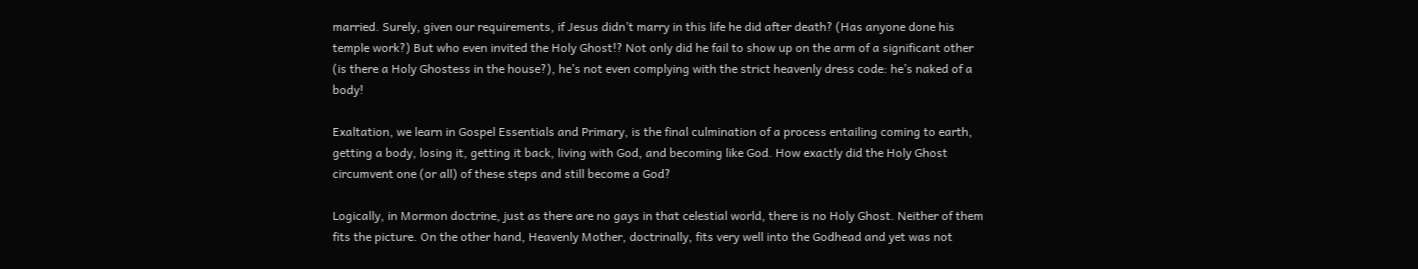married. Surely, given our requirements, if Jesus didn’t marry in this life he did after death? (Has anyone done his temple work?) But who even invited the Holy Ghost!? Not only did he fail to show up on the arm of a significant other (is there a Holy Ghostess in the house?), he’s not even complying with the strict heavenly dress code: he’s naked of a body!

Exaltation, we learn in Gospel Essentials and Primary, is the final culmination of a process entailing coming to earth, getting a body, losing it, getting it back, living with God, and becoming like God. How exactly did the Holy Ghost circumvent one (or all) of these steps and still become a God?

Logically, in Mormon doctrine, just as there are no gays in that celestial world, there is no Holy Ghost. Neither of them fits the picture. On the other hand, Heavenly Mother, doctrinally, fits very well into the Godhead and yet was not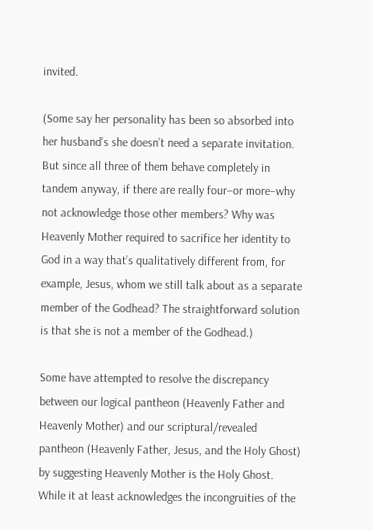invited.

(Some say her personality has been so absorbed into her husband’s she doesn’t need a separate invitation. But since all three of them behave completely in tandem anyway, if there are really four–or more–why not acknowledge those other members? Why was Heavenly Mother required to sacrifice her identity to God in a way that’s qualitatively different from, for example, Jesus, whom we still talk about as a separate member of the Godhead? The straightforward solution is that she is not a member of the Godhead.)

Some have attempted to resolve the discrepancy between our logical pantheon (Heavenly Father and Heavenly Mother) and our scriptural/revealed pantheon (Heavenly Father, Jesus, and the Holy Ghost) by suggesting Heavenly Mother is the Holy Ghost. While it at least acknowledges the incongruities of the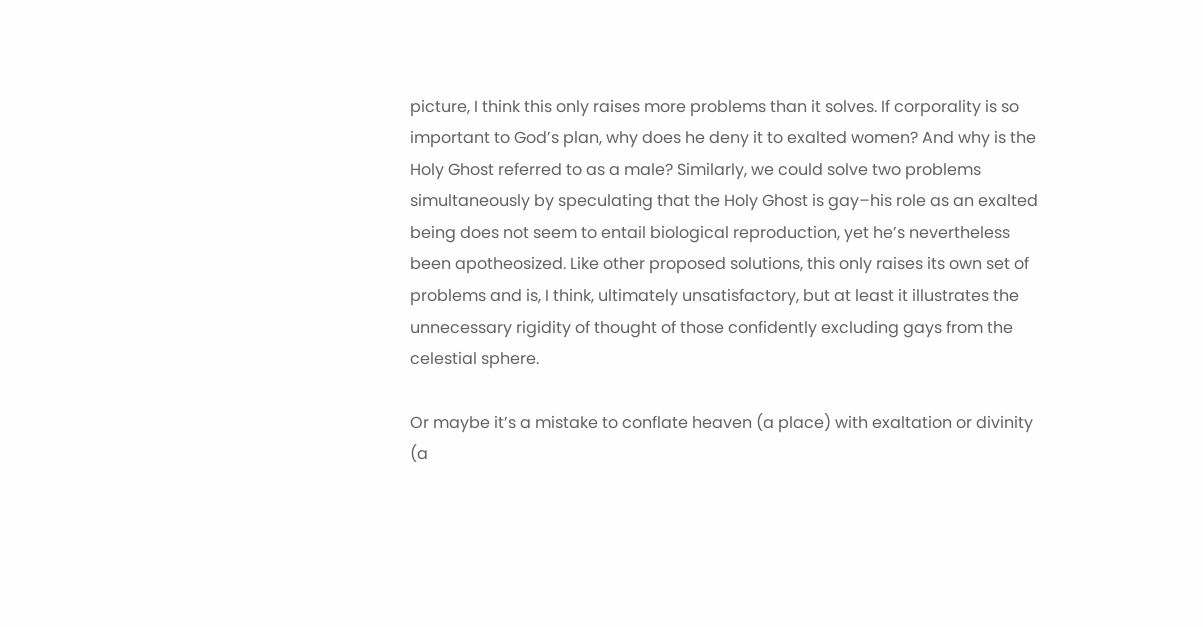picture, I think this only raises more problems than it solves. If corporality is so important to God’s plan, why does he deny it to exalted women? And why is the Holy Ghost referred to as a male? Similarly, we could solve two problems simultaneously by speculating that the Holy Ghost is gay–his role as an exalted being does not seem to entail biological reproduction, yet he’s nevertheless been apotheosized. Like other proposed solutions, this only raises its own set of problems and is, I think, ultimately unsatisfactory, but at least it illustrates the unnecessary rigidity of thought of those confidently excluding gays from the celestial sphere.

Or maybe it’s a mistake to conflate heaven (a place) with exaltation or divinity (a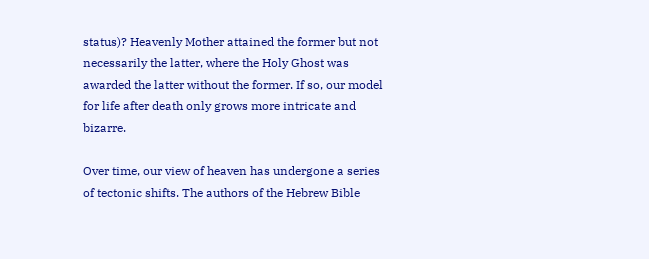status)? Heavenly Mother attained the former but not necessarily the latter, where the Holy Ghost was awarded the latter without the former. If so, our model for life after death only grows more intricate and bizarre.

Over time, our view of heaven has undergone a series of tectonic shifts. The authors of the Hebrew Bible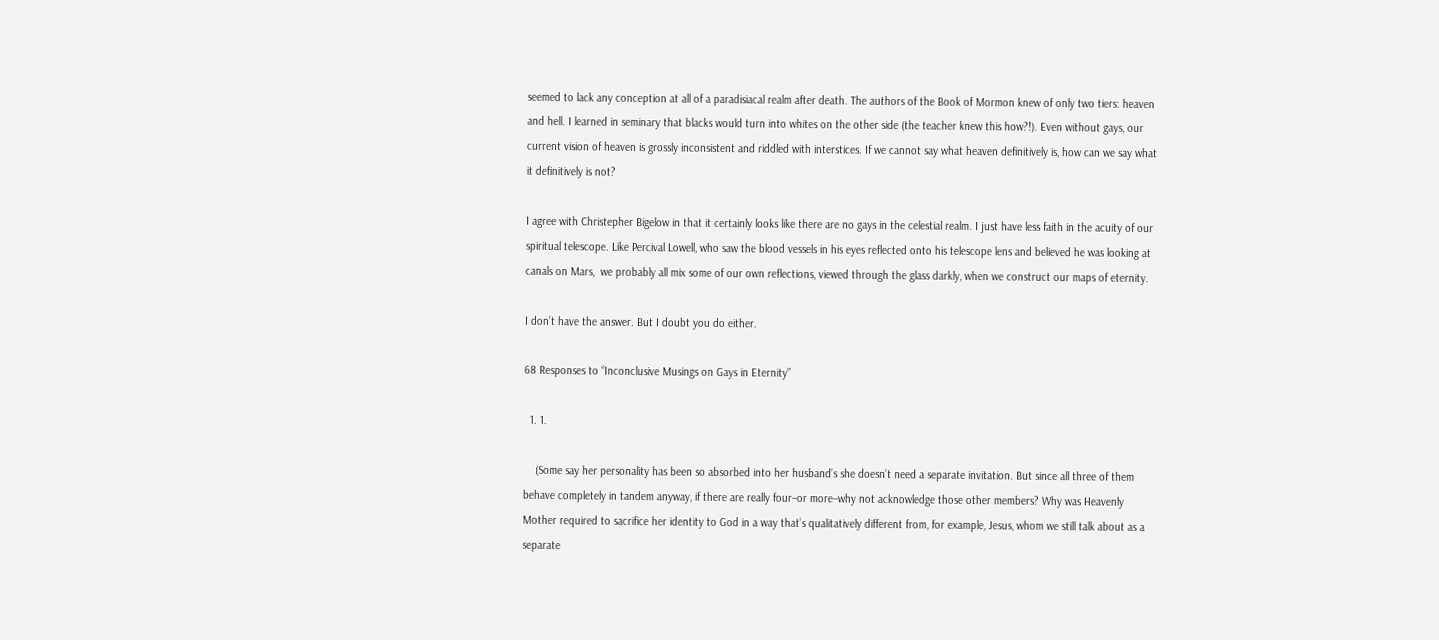seemed to lack any conception at all of a paradisiacal realm after death. The authors of the Book of Mormon knew of only two tiers: heaven and hell. I learned in seminary that blacks would turn into whites on the other side (the teacher knew this how?!). Even without gays, our current vision of heaven is grossly inconsistent and riddled with interstices. If we cannot say what heaven definitively is, how can we say what it definitively is not?

I agree with Christepher Bigelow in that it certainly looks like there are no gays in the celestial realm. I just have less faith in the acuity of our spiritual telescope. Like Percival Lowell, who saw the blood vessels in his eyes reflected onto his telescope lens and believed he was looking at canals on Mars,  we probably all mix some of our own reflections, viewed through the glass darkly, when we construct our maps of eternity.

I don’t have the answer. But I doubt you do either.

68 Responses to “Inconclusive Musings on Gays in Eternity”

  1. 1.

    (Some say her personality has been so absorbed into her husband’s she doesn’t need a separate invitation. But since all three of them behave completely in tandem anyway, if there are really four–or more–why not acknowledge those other members? Why was Heavenly Mother required to sacrifice her identity to God in a way that’s qualitatively different from, for example, Jesus, whom we still talk about as a separate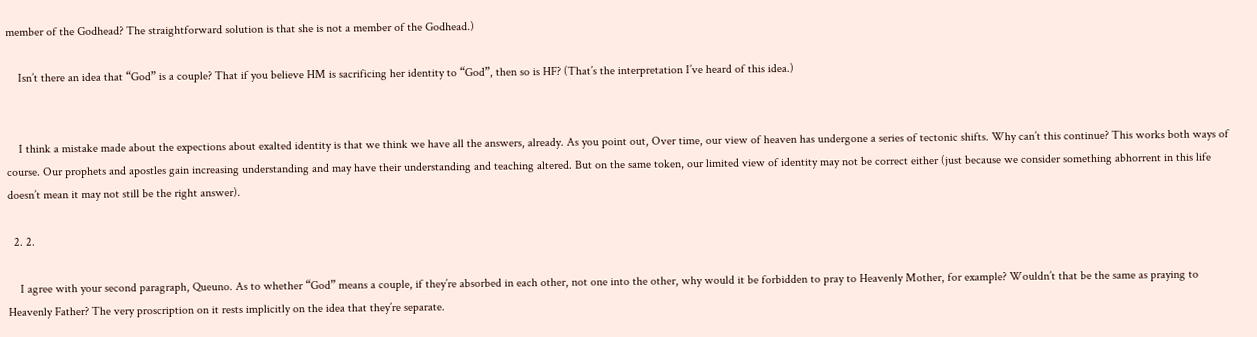member of the Godhead? The straightforward solution is that she is not a member of the Godhead.)

    Isn’t there an idea that “God” is a couple? That if you believe HM is sacrificing her identity to “God”, then so is HF? (That’s the interpretation I’ve heard of this idea.)


    I think a mistake made about the expections about exalted identity is that we think we have all the answers, already. As you point out, Over time, our view of heaven has undergone a series of tectonic shifts. Why can’t this continue? This works both ways of course. Our prophets and apostles gain increasing understanding and may have their understanding and teaching altered. But on the same token, our limited view of identity may not be correct either (just because we consider something abhorrent in this life doesn’t mean it may not still be the right answer).

  2. 2.

    I agree with your second paragraph, Queuno. As to whether “God” means a couple, if they’re absorbed in each other, not one into the other, why would it be forbidden to pray to Heavenly Mother, for example? Wouldn’t that be the same as praying to Heavenly Father? The very proscription on it rests implicitly on the idea that they’re separate.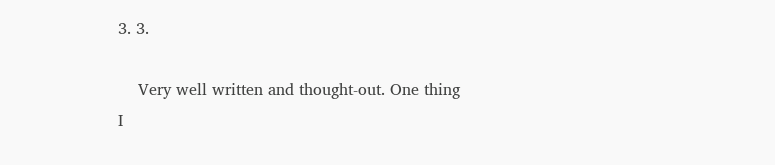3. 3.

    Very well written and thought-out. One thing I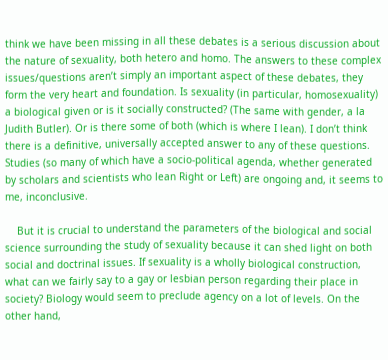think we have been missing in all these debates is a serious discussion about the nature of sexuality, both hetero and homo. The answers to these complex issues/questions aren’t simply an important aspect of these debates, they form the very heart and foundation. Is sexuality (in particular, homosexuality) a biological given or is it socially constructed? (The same with gender, a la Judith Butler). Or is there some of both (which is where I lean). I don’t think there is a definitive, universally accepted answer to any of these questions. Studies (so many of which have a socio-political agenda, whether generated by scholars and scientists who lean Right or Left) are ongoing and, it seems to me, inconclusive.

    But it is crucial to understand the parameters of the biological and social science surrounding the study of sexuality because it can shed light on both social and doctrinal issues. If sexuality is a wholly biological construction, what can we fairly say to a gay or lesbian person regarding their place in society? Biology would seem to preclude agency on a lot of levels. On the other hand,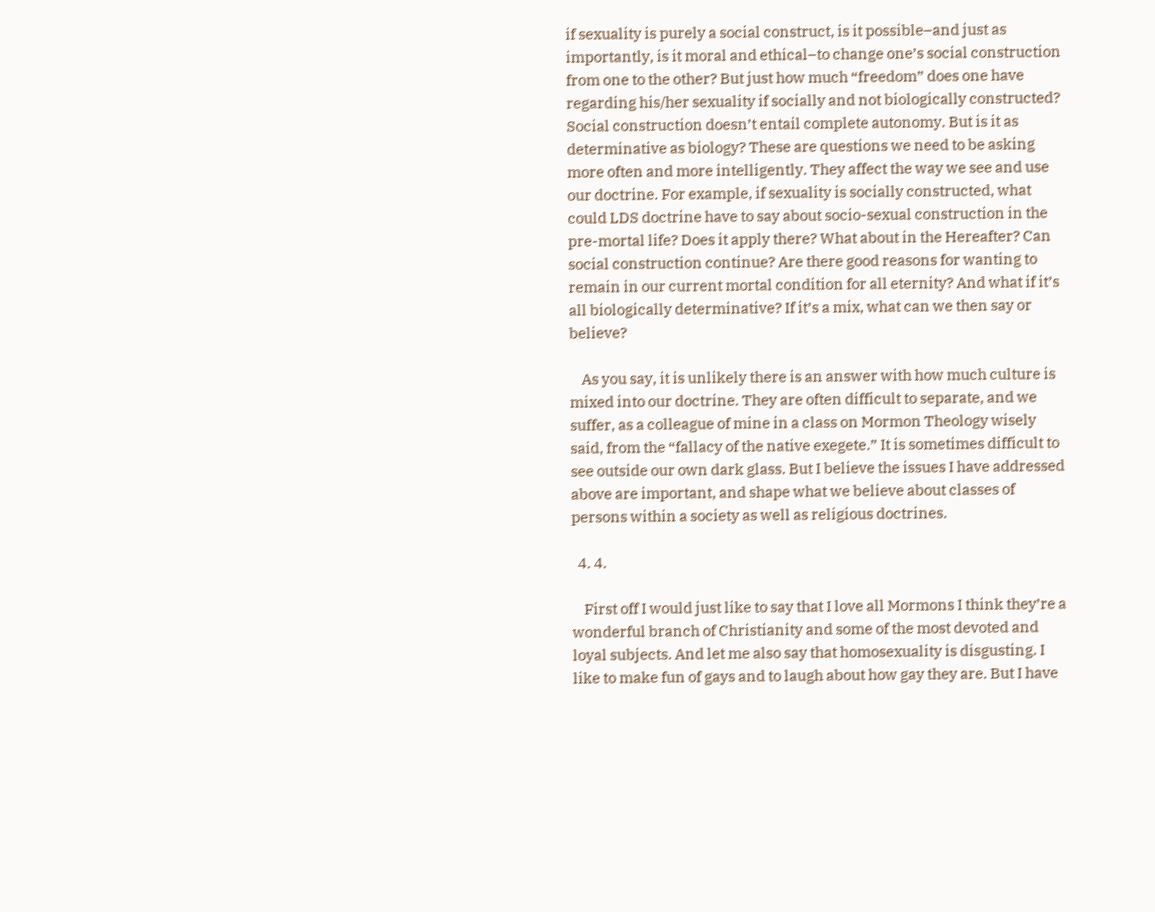if sexuality is purely a social construct, is it possible–and just as importantly, is it moral and ethical–to change one’s social construction from one to the other? But just how much “freedom” does one have regarding his/her sexuality if socially and not biologically constructed? Social construction doesn’t entail complete autonomy. But is it as determinative as biology? These are questions we need to be asking more often and more intelligently. They affect the way we see and use our doctrine. For example, if sexuality is socially constructed, what could LDS doctrine have to say about socio-sexual construction in the pre-mortal life? Does it apply there? What about in the Hereafter? Can social construction continue? Are there good reasons for wanting to remain in our current mortal condition for all eternity? And what if it’s all biologically determinative? If it’s a mix, what can we then say or believe?

    As you say, it is unlikely there is an answer with how much culture is mixed into our doctrine. They are often difficult to separate, and we suffer, as a colleague of mine in a class on Mormon Theology wisely said, from the “fallacy of the native exegete.” It is sometimes difficult to see outside our own dark glass. But I believe the issues I have addressed above are important, and shape what we believe about classes of persons within a society as well as religious doctrines.

  4. 4.

    First off I would just like to say that I love all Mormons I think they’re a wonderful branch of Christianity and some of the most devoted and loyal subjects. And let me also say that homosexuality is disgusting. I like to make fun of gays and to laugh about how gay they are. But I have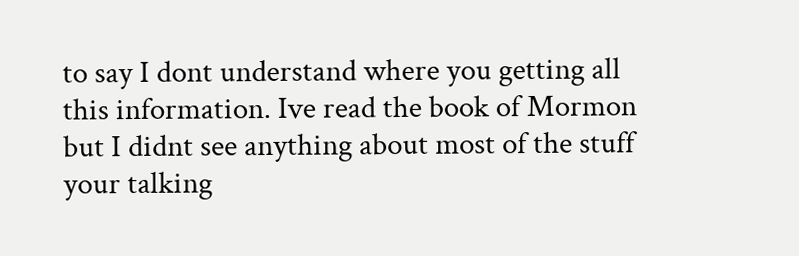to say I dont understand where you getting all this information. Ive read the book of Mormon but I didnt see anything about most of the stuff your talking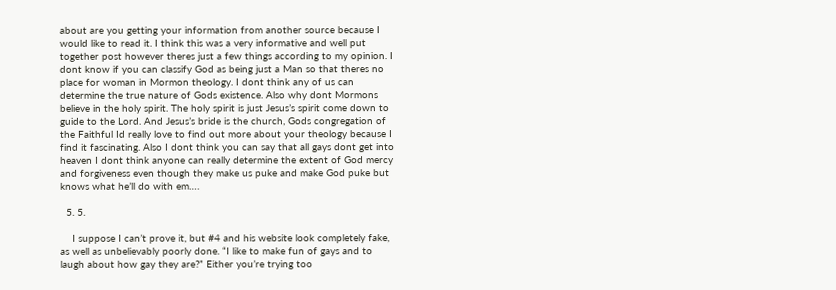about are you getting your information from another source because I would like to read it. I think this was a very informative and well put together post however theres just a few things according to my opinion. I dont know if you can classify God as being just a Man so that theres no place for woman in Mormon theology. I dont think any of us can determine the true nature of Gods existence. Also why dont Mormons believe in the holy spirit. The holy spirit is just Jesus’s spirit come down to guide to the Lord. And Jesus’s bride is the church, Gods congregation of the Faithful Id really love to find out more about your theology because I find it fascinating. Also I dont think you can say that all gays dont get into heaven I dont think anyone can really determine the extent of God mercy and forgiveness even though they make us puke and make God puke but knows what he’ll do with em….

  5. 5.

    I suppose I can’t prove it, but #4 and his website look completely fake, as well as unbelievably poorly done. “I like to make fun of gays and to laugh about how gay they are?” Either you’re trying too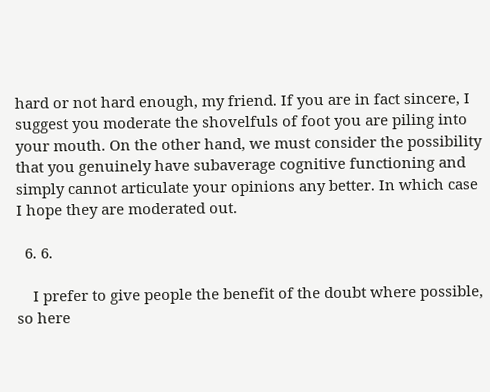hard or not hard enough, my friend. If you are in fact sincere, I suggest you moderate the shovelfuls of foot you are piling into your mouth. On the other hand, we must consider the possibility that you genuinely have subaverage cognitive functioning and simply cannot articulate your opinions any better. In which case I hope they are moderated out.

  6. 6.

    I prefer to give people the benefit of the doubt where possible, so here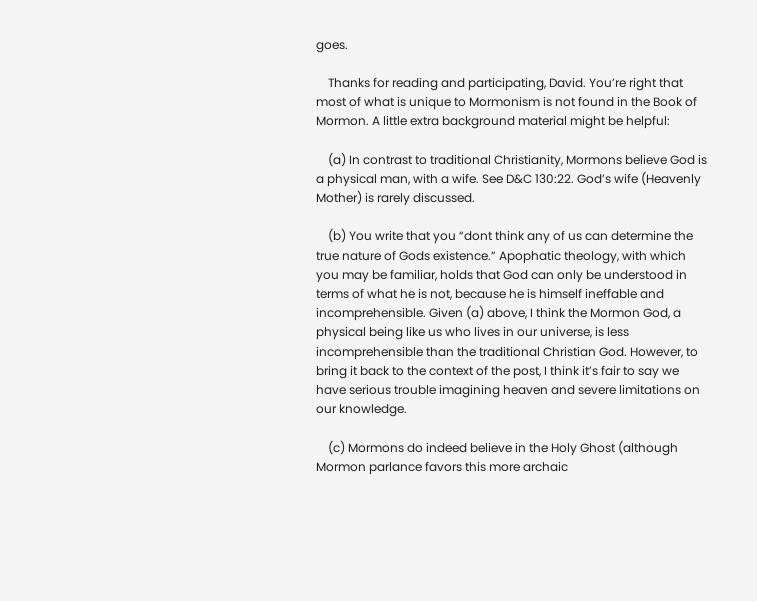goes.

    Thanks for reading and participating, David. You’re right that most of what is unique to Mormonism is not found in the Book of Mormon. A little extra background material might be helpful:

    (a) In contrast to traditional Christianity, Mormons believe God is a physical man, with a wife. See D&C 130:22. God’s wife (Heavenly Mother) is rarely discussed.

    (b) You write that you “dont think any of us can determine the true nature of Gods existence.” Apophatic theology, with which you may be familiar, holds that God can only be understood in terms of what he is not, because he is himself ineffable and incomprehensible. Given (a) above, I think the Mormon God, a physical being like us who lives in our universe, is less incomprehensible than the traditional Christian God. However, to bring it back to the context of the post, I think it’s fair to say we have serious trouble imagining heaven and severe limitations on our knowledge.

    (c) Mormons do indeed believe in the Holy Ghost (although Mormon parlance favors this more archaic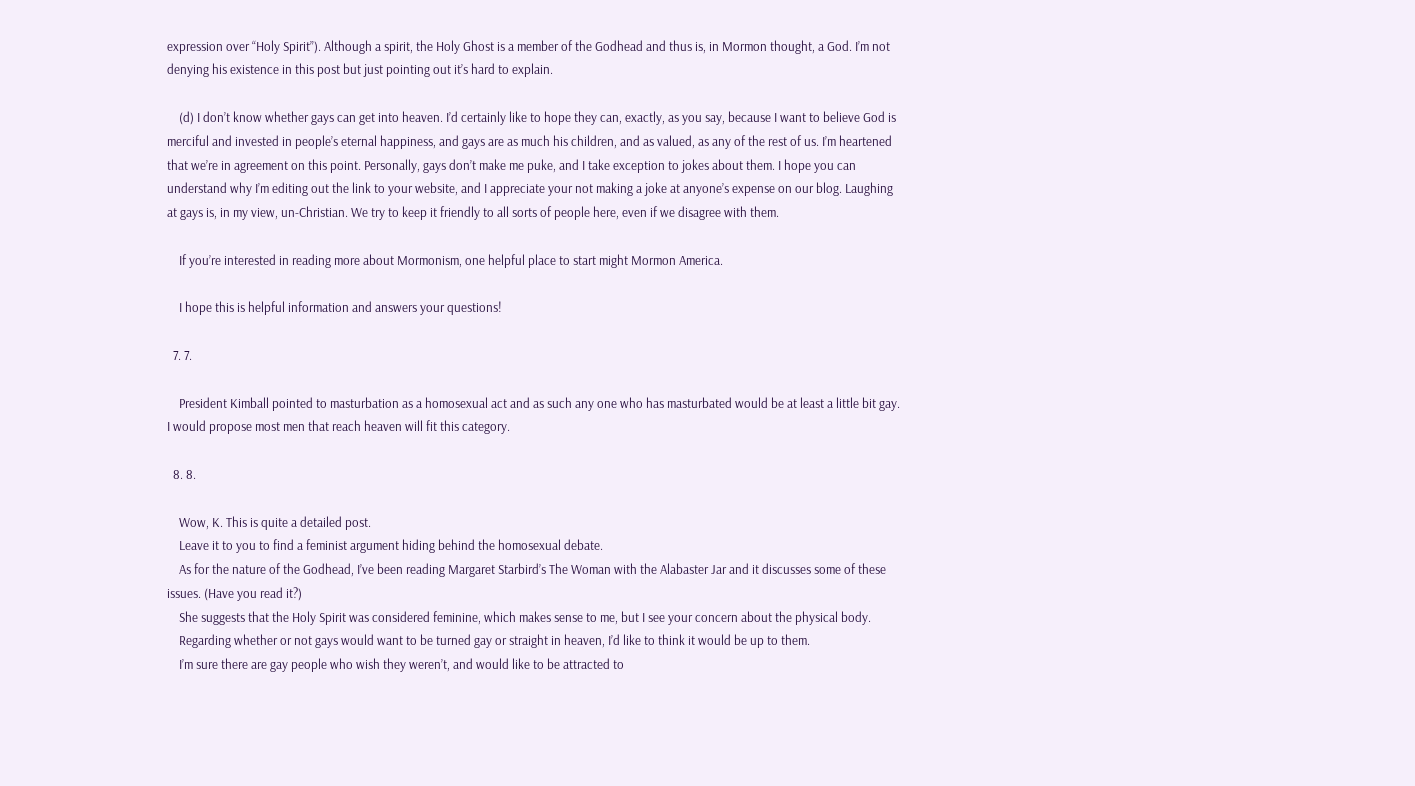expression over “Holy Spirit”). Although a spirit, the Holy Ghost is a member of the Godhead and thus is, in Mormon thought, a God. I’m not denying his existence in this post but just pointing out it’s hard to explain.

    (d) I don’t know whether gays can get into heaven. I’d certainly like to hope they can, exactly, as you say, because I want to believe God is merciful and invested in people’s eternal happiness, and gays are as much his children, and as valued, as any of the rest of us. I’m heartened that we’re in agreement on this point. Personally, gays don’t make me puke, and I take exception to jokes about them. I hope you can understand why I’m editing out the link to your website, and I appreciate your not making a joke at anyone’s expense on our blog. Laughing at gays is, in my view, un-Christian. We try to keep it friendly to all sorts of people here, even if we disagree with them.

    If you’re interested in reading more about Mormonism, one helpful place to start might Mormon America.

    I hope this is helpful information and answers your questions!

  7. 7.

    President Kimball pointed to masturbation as a homosexual act and as such any one who has masturbated would be at least a little bit gay. I would propose most men that reach heaven will fit this category.

  8. 8.

    Wow, K. This is quite a detailed post.
    Leave it to you to find a feminist argument hiding behind the homosexual debate.
    As for the nature of the Godhead, I’ve been reading Margaret Starbird’s The Woman with the Alabaster Jar and it discusses some of these issues. (Have you read it?)
    She suggests that the Holy Spirit was considered feminine, which makes sense to me, but I see your concern about the physical body.
    Regarding whether or not gays would want to be turned gay or straight in heaven, I’d like to think it would be up to them.
    I’m sure there are gay people who wish they weren’t, and would like to be attracted to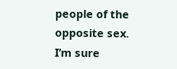people of the opposite sex. I’m sure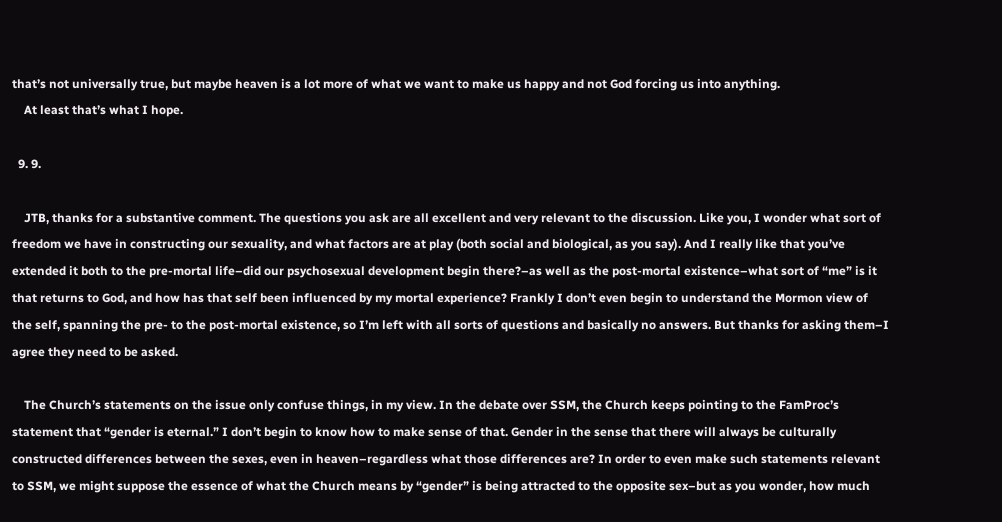that’s not universally true, but maybe heaven is a lot more of what we want to make us happy and not God forcing us into anything.
    At least that’s what I hope.

  9. 9.

    JTB, thanks for a substantive comment. The questions you ask are all excellent and very relevant to the discussion. Like you, I wonder what sort of freedom we have in constructing our sexuality, and what factors are at play (both social and biological, as you say). And I really like that you’ve extended it both to the pre-mortal life–did our psychosexual development begin there?–as well as the post-mortal existence–what sort of “me” is it that returns to God, and how has that self been influenced by my mortal experience? Frankly I don’t even begin to understand the Mormon view of the self, spanning the pre- to the post-mortal existence, so I’m left with all sorts of questions and basically no answers. But thanks for asking them–I agree they need to be asked.

    The Church’s statements on the issue only confuse things, in my view. In the debate over SSM, the Church keeps pointing to the FamProc’s statement that “gender is eternal.” I don’t begin to know how to make sense of that. Gender in the sense that there will always be culturally constructed differences between the sexes, even in heaven–regardless what those differences are? In order to even make such statements relevant to SSM, we might suppose the essence of what the Church means by “gender” is being attracted to the opposite sex–but as you wonder, how much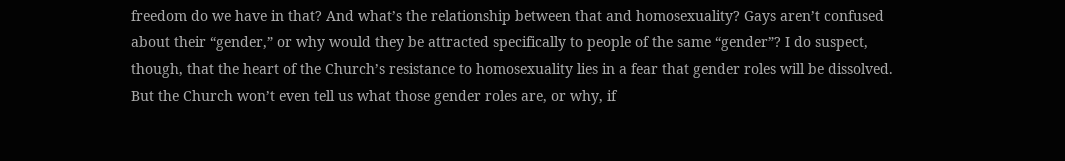freedom do we have in that? And what’s the relationship between that and homosexuality? Gays aren’t confused about their “gender,” or why would they be attracted specifically to people of the same “gender”? I do suspect, though, that the heart of the Church’s resistance to homosexuality lies in a fear that gender roles will be dissolved. But the Church won’t even tell us what those gender roles are, or why, if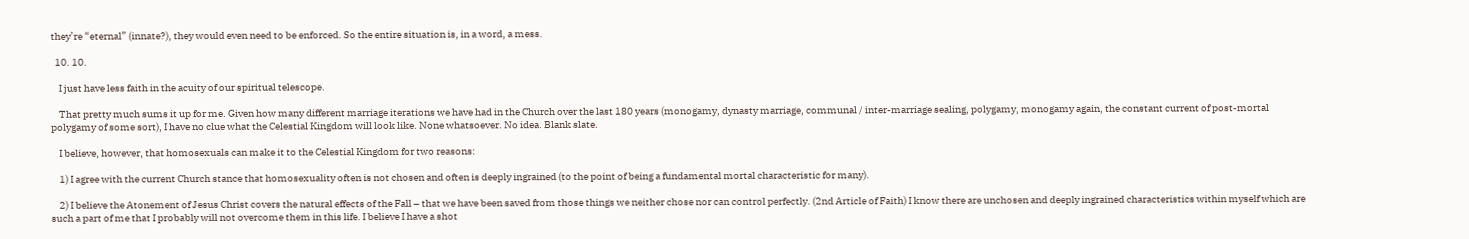they’re “eternal” (innate?), they would even need to be enforced. So the entire situation is, in a word, a mess.

  10. 10.

    I just have less faith in the acuity of our spiritual telescope.

    That pretty much sums it up for me. Given how many different marriage iterations we have had in the Church over the last 180 years (monogamy, dynasty marriage, communal / inter-marriage sealing, polygamy, monogamy again, the constant current of post-mortal polygamy of some sort), I have no clue what the Celestial Kingdom will look like. None whatsoever. No idea. Blank slate.

    I believe, however, that homosexuals can make it to the Celestial Kingdom for two reasons:

    1) I agree with the current Church stance that homosexuality often is not chosen and often is deeply ingrained (to the point of being a fundamental mortal characteristic for many).

    2) I believe the Atonement of Jesus Christ covers the natural effects of the Fall – that we have been saved from those things we neither chose nor can control perfectly. (2nd Article of Faith) I know there are unchosen and deeply ingrained characteristics within myself which are such a part of me that I probably will not overcome them in this life. I believe I have a shot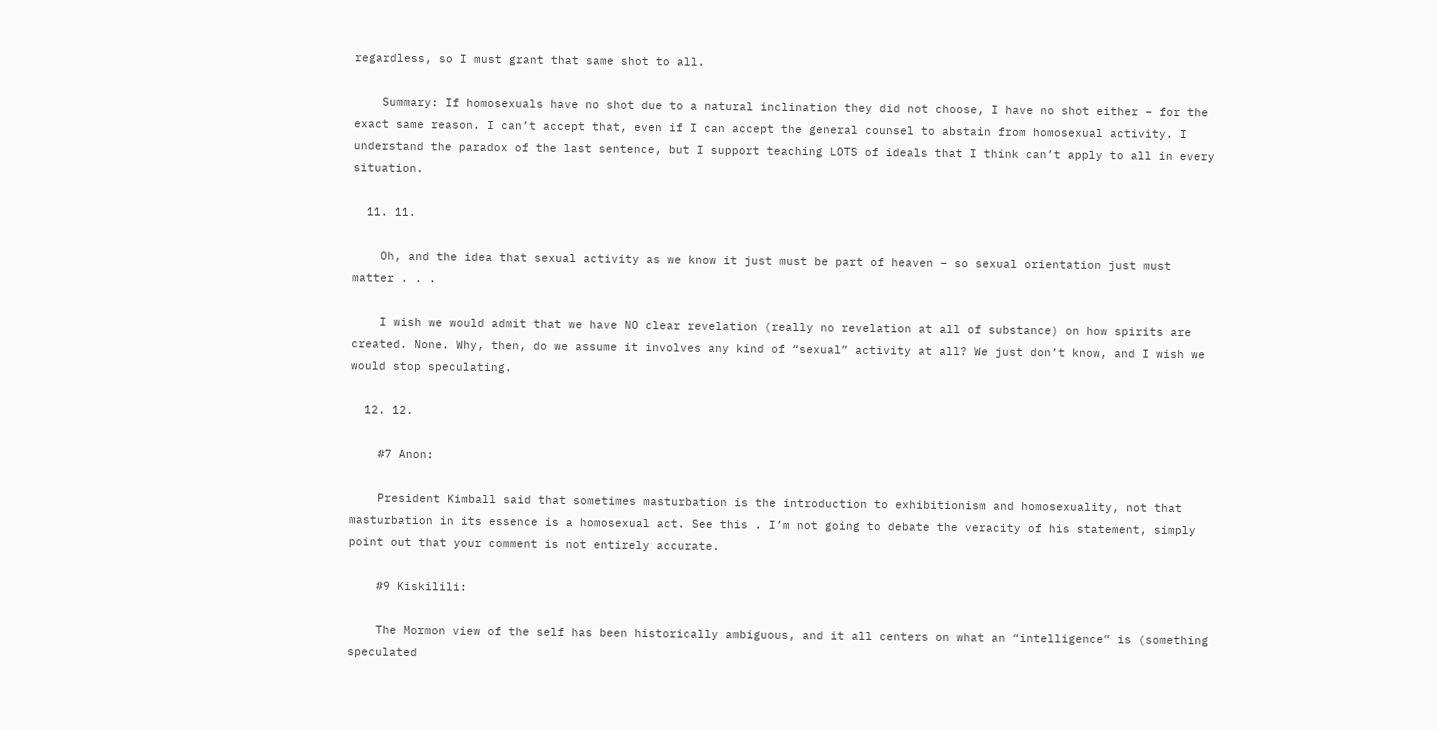regardless, so I must grant that same shot to all.

    Summary: If homosexuals have no shot due to a natural inclination they did not choose, I have no shot either – for the exact same reason. I can’t accept that, even if I can accept the general counsel to abstain from homosexual activity. I understand the paradox of the last sentence, but I support teaching LOTS of ideals that I think can’t apply to all in every situation.

  11. 11.

    Oh, and the idea that sexual activity as we know it just must be part of heaven – so sexual orientation just must matter . . .

    I wish we would admit that we have NO clear revelation (really no revelation at all of substance) on how spirits are created. None. Why, then, do we assume it involves any kind of “sexual” activity at all? We just don’t know, and I wish we would stop speculating.

  12. 12.

    #7 Anon:

    President Kimball said that sometimes masturbation is the introduction to exhibitionism and homosexuality, not that masturbation in its essence is a homosexual act. See this . I’m not going to debate the veracity of his statement, simply point out that your comment is not entirely accurate.

    #9 Kiskilili:

    The Mormon view of the self has been historically ambiguous, and it all centers on what an “intelligence” is (something speculated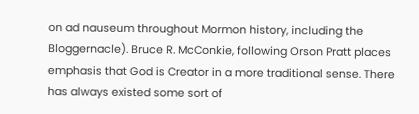on ad nauseum throughout Mormon history, including the Bloggernacle). Bruce R. McConkie, following Orson Pratt places emphasis that God is Creator in a more traditional sense. There has always existed some sort of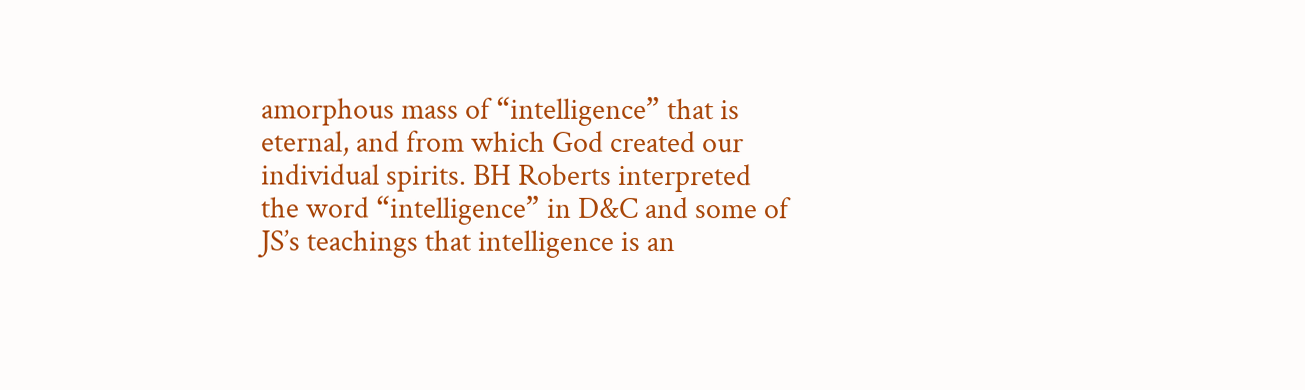amorphous mass of “intelligence” that is eternal, and from which God created our individual spirits. BH Roberts interpreted the word “intelligence” in D&C and some of JS’s teachings that intelligence is an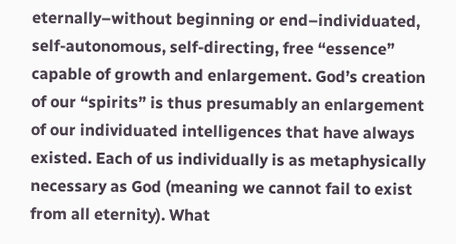eternally–without beginning or end–individuated, self-autonomous, self-directing, free “essence” capable of growth and enlargement. God’s creation of our “spirits” is thus presumably an enlargement of our individuated intelligences that have always existed. Each of us individually is as metaphysically necessary as God (meaning we cannot fail to exist from all eternity). What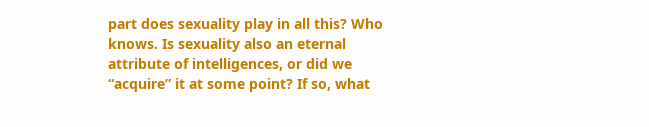part does sexuality play in all this? Who knows. Is sexuality also an eternal attribute of intelligences, or did we “acquire” it at some point? If so, what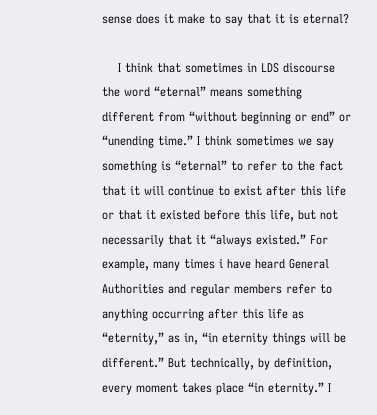sense does it make to say that it is eternal?

    I think that sometimes in LDS discourse the word “eternal” means something different from “without beginning or end” or “unending time.” I think sometimes we say something is “eternal” to refer to the fact that it will continue to exist after this life or that it existed before this life, but not necessarily that it “always existed.” For example, many times i have heard General Authorities and regular members refer to anything occurring after this life as “eternity,” as in, “in eternity things will be different.” But technically, by definition, every moment takes place “in eternity.” I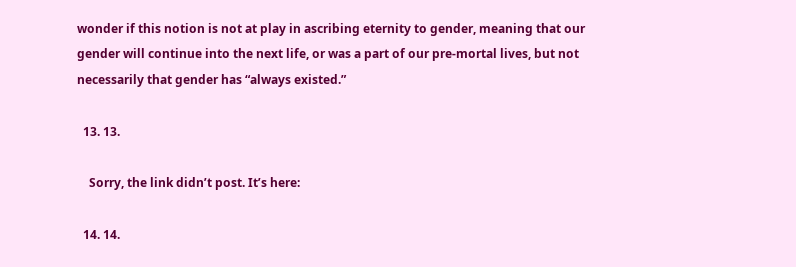wonder if this notion is not at play in ascribing eternity to gender, meaning that our gender will continue into the next life, or was a part of our pre-mortal lives, but not necessarily that gender has “always existed.”

  13. 13.

    Sorry, the link didn’t post. It’s here:

  14. 14.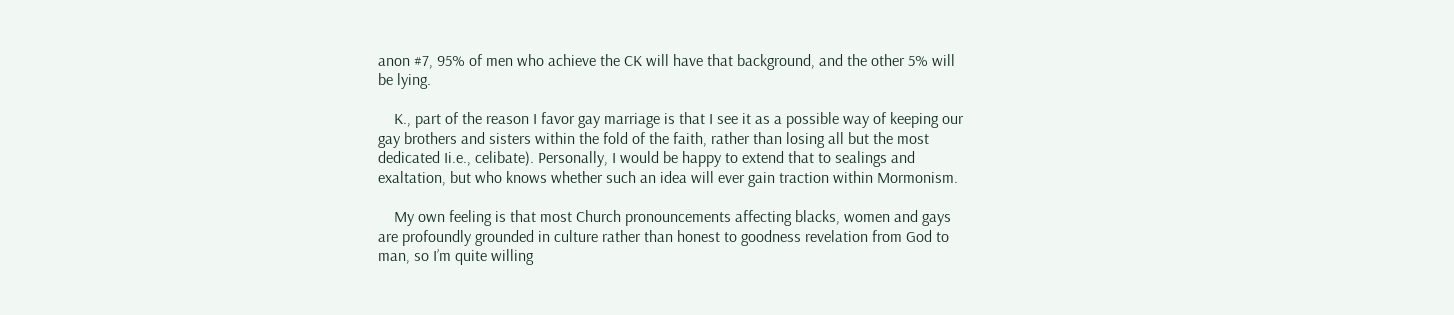anon #7, 95% of men who achieve the CK will have that background, and the other 5% will be lying.

    K., part of the reason I favor gay marriage is that I see it as a possible way of keeping our gay brothers and sisters within the fold of the faith, rather than losing all but the most dedicated Ii.e., celibate). Personally, I would be happy to extend that to sealings and exaltation, but who knows whether such an idea will ever gain traction within Mormonism.

    My own feeling is that most Church pronouncements affecting blacks, women and gays are profoundly grounded in culture rather than honest to goodness revelation from God to man, so I’m quite willing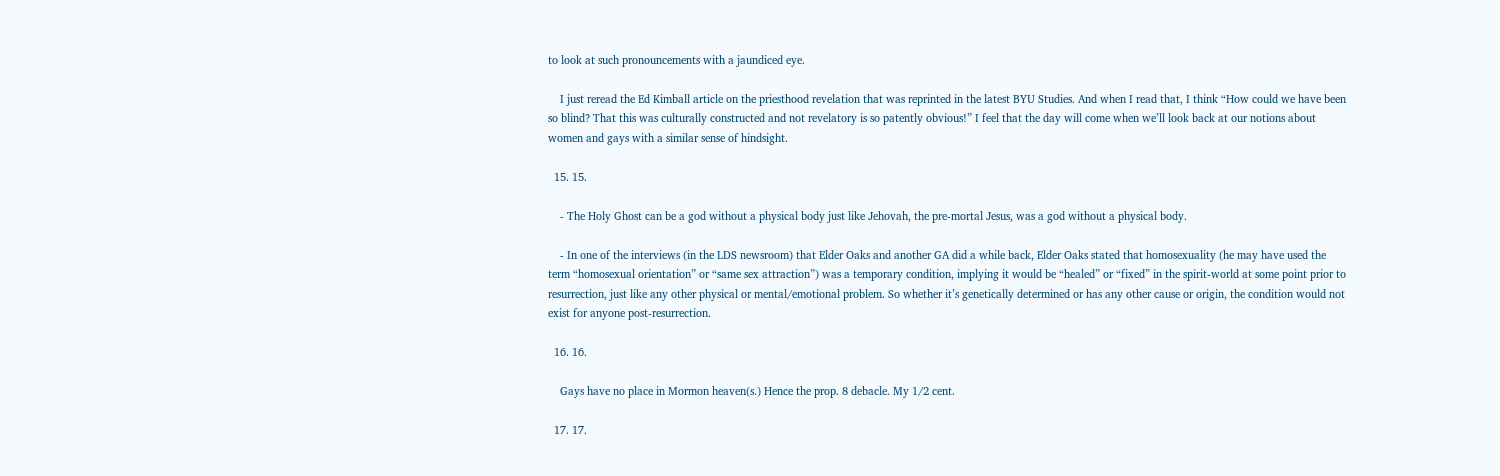to look at such pronouncements with a jaundiced eye.

    I just reread the Ed Kimball article on the priesthood revelation that was reprinted in the latest BYU Studies. And when I read that, I think “How could we have been so blind? That this was culturally constructed and not revelatory is so patently obvious!” I feel that the day will come when we’ll look back at our notions about women and gays with a similar sense of hindsight.

  15. 15.

    - The Holy Ghost can be a god without a physical body just like Jehovah, the pre-mortal Jesus, was a god without a physical body.

    - In one of the interviews (in the LDS newsroom) that Elder Oaks and another GA did a while back, Elder Oaks stated that homosexuality (he may have used the term “homosexual orientation” or “same sex attraction”) was a temporary condition, implying it would be “healed” or “fixed” in the spirit-world at some point prior to resurrection, just like any other physical or mental/emotional problem. So whether it’s genetically determined or has any other cause or origin, the condition would not exist for anyone post-resurrection.

  16. 16.

    Gays have no place in Mormon heaven(s.) Hence the prop. 8 debacle. My 1/2 cent.

  17. 17.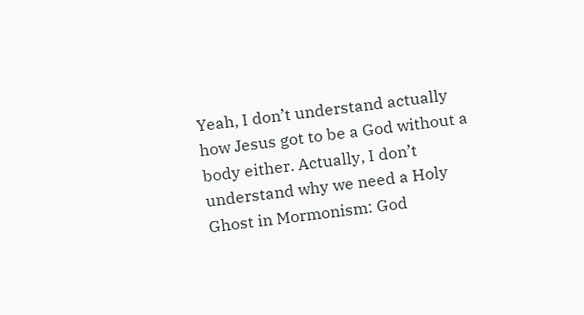Yeah, I don’t understand actually how Jesus got to be a God without a body either. Actually, I don’t understand why we need a Holy Ghost in Mormonism: God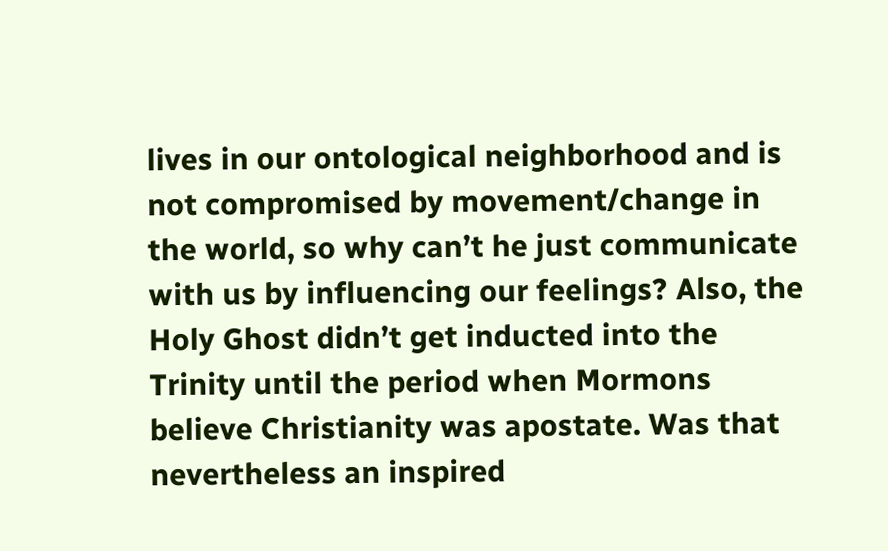lives in our ontological neighborhood and is not compromised by movement/change in the world, so why can’t he just communicate with us by influencing our feelings? Also, the Holy Ghost didn’t get inducted into the Trinity until the period when Mormons believe Christianity was apostate. Was that nevertheless an inspired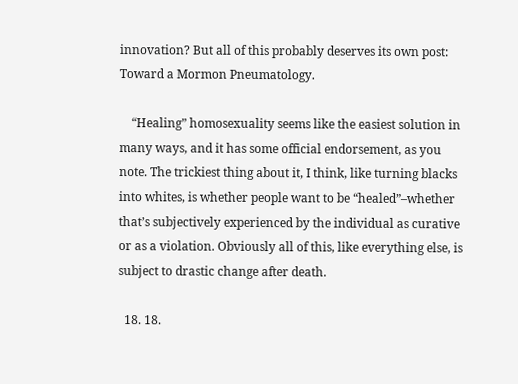innovation? But all of this probably deserves its own post: Toward a Mormon Pneumatology.

    “Healing” homosexuality seems like the easiest solution in many ways, and it has some official endorsement, as you note. The trickiest thing about it, I think, like turning blacks into whites, is whether people want to be “healed”–whether that’s subjectively experienced by the individual as curative or as a violation. Obviously all of this, like everything else, is subject to drastic change after death.

  18. 18.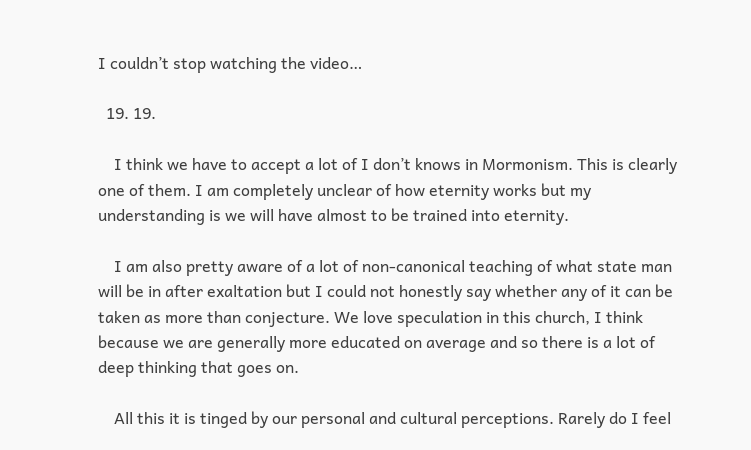I couldn’t stop watching the video…

  19. 19.

    I think we have to accept a lot of I don’t knows in Mormonism. This is clearly one of them. I am completely unclear of how eternity works but my understanding is we will have almost to be trained into eternity.

    I am also pretty aware of a lot of non-canonical teaching of what state man will be in after exaltation but I could not honestly say whether any of it can be taken as more than conjecture. We love speculation in this church, I think because we are generally more educated on average and so there is a lot of deep thinking that goes on.

    All this it is tinged by our personal and cultural perceptions. Rarely do I feel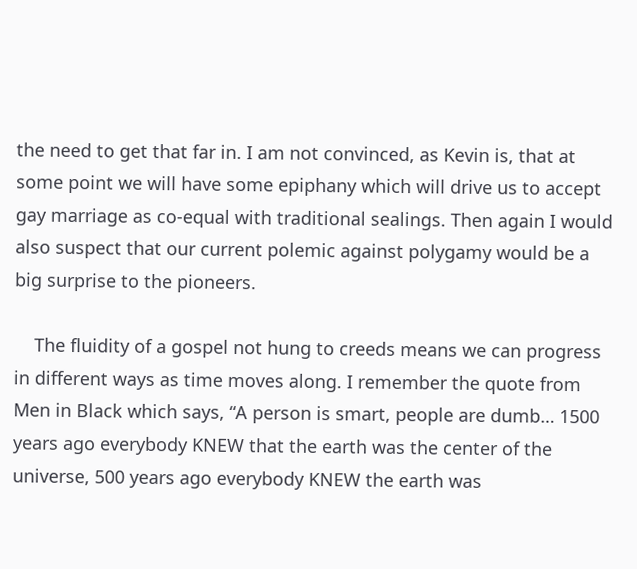the need to get that far in. I am not convinced, as Kevin is, that at some point we will have some epiphany which will drive us to accept gay marriage as co-equal with traditional sealings. Then again I would also suspect that our current polemic against polygamy would be a big surprise to the pioneers.

    The fluidity of a gospel not hung to creeds means we can progress in different ways as time moves along. I remember the quote from Men in Black which says, “A person is smart, people are dumb… 1500 years ago everybody KNEW that the earth was the center of the universe, 500 years ago everybody KNEW the earth was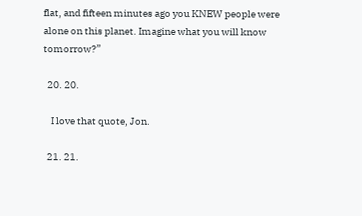flat, and fifteen minutes ago you KNEW people were alone on this planet. Imagine what you will know tomorrow?”

  20. 20.

    I love that quote, Jon.

  21. 21.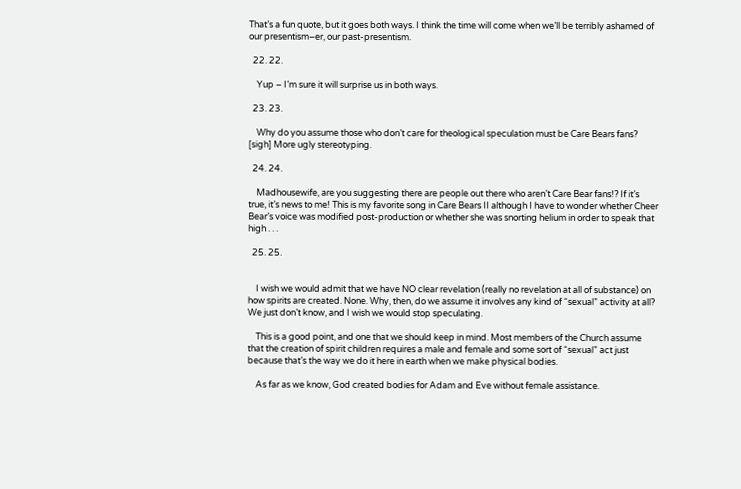That’s a fun quote, but it goes both ways. I think the time will come when we’ll be terribly ashamed of our presentism–er, our past-presentism.

  22. 22.

    Yup – I’m sure it will surprise us in both ways.

  23. 23.

    Why do you assume those who don’t care for theological speculation must be Care Bears fans? [sigh] More ugly stereotyping.

  24. 24.

    Madhousewife, are you suggesting there are people out there who aren’t Care Bear fans!? If it’s true, it’s news to me! This is my favorite song in Care Bears II although I have to wonder whether Cheer Bear’s voice was modified post-production or whether she was snorting helium in order to speak that high . . .

  25. 25.


    I wish we would admit that we have NO clear revelation (really no revelation at all of substance) on how spirits are created. None. Why, then, do we assume it involves any kind of “sexual” activity at all? We just don’t know, and I wish we would stop speculating.

    This is a good point, and one that we should keep in mind. Most members of the Church assume that the creation of spirit children requires a male and female and some sort of “sexual” act just because that’s the way we do it here in earth when we make physical bodies.

    As far as we know, God created bodies for Adam and Eve without female assistance.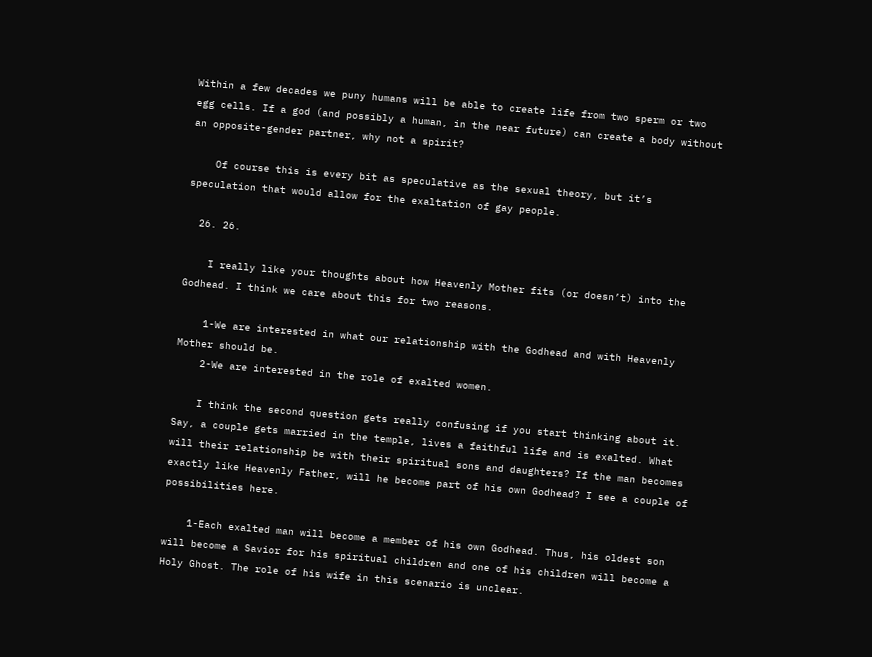Within a few decades we puny humans will be able to create life from two sperm or two egg cells. If a god (and possibly a human, in the near future) can create a body without an opposite-gender partner, why not a spirit?

    Of course this is every bit as speculative as the sexual theory, but it’s speculation that would allow for the exaltation of gay people.

  26. 26.

    I really like your thoughts about how Heavenly Mother fits (or doesn’t) into the Godhead. I think we care about this for two reasons.

    1-We are interested in what our relationship with the Godhead and with Heavenly Mother should be.
    2-We are interested in the role of exalted women.

    I think the second question gets really confusing if you start thinking about it. Say, a couple gets married in the temple, lives a faithful life and is exalted. What will their relationship be with their spiritual sons and daughters? If the man becomes exactly like Heavenly Father, will he become part of his own Godhead? I see a couple of possibilities here.

    1-Each exalted man will become a member of his own Godhead. Thus, his oldest son will become a Savior for his spiritual children and one of his children will become a Holy Ghost. The role of his wife in this scenario is unclear.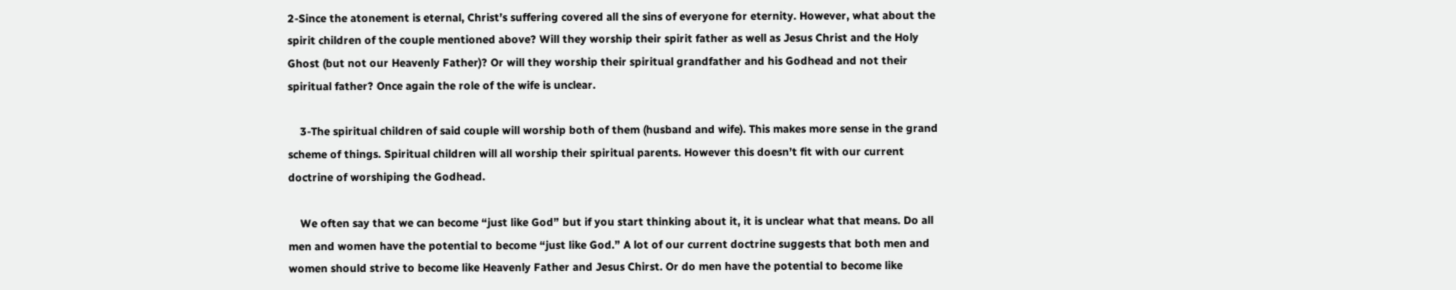2-Since the atonement is eternal, Christ’s suffering covered all the sins of everyone for eternity. However, what about the spirit children of the couple mentioned above? Will they worship their spirit father as well as Jesus Christ and the Holy Ghost (but not our Heavenly Father)? Or will they worship their spiritual grandfather and his Godhead and not their spiritual father? Once again the role of the wife is unclear.

    3-The spiritual children of said couple will worship both of them (husband and wife). This makes more sense in the grand scheme of things. Spiritual children will all worship their spiritual parents. However this doesn’t fit with our current doctrine of worshiping the Godhead.

    We often say that we can become “just like God” but if you start thinking about it, it is unclear what that means. Do all men and women have the potential to become “just like God.” A lot of our current doctrine suggests that both men and women should strive to become like Heavenly Father and Jesus Chirst. Or do men have the potential to become like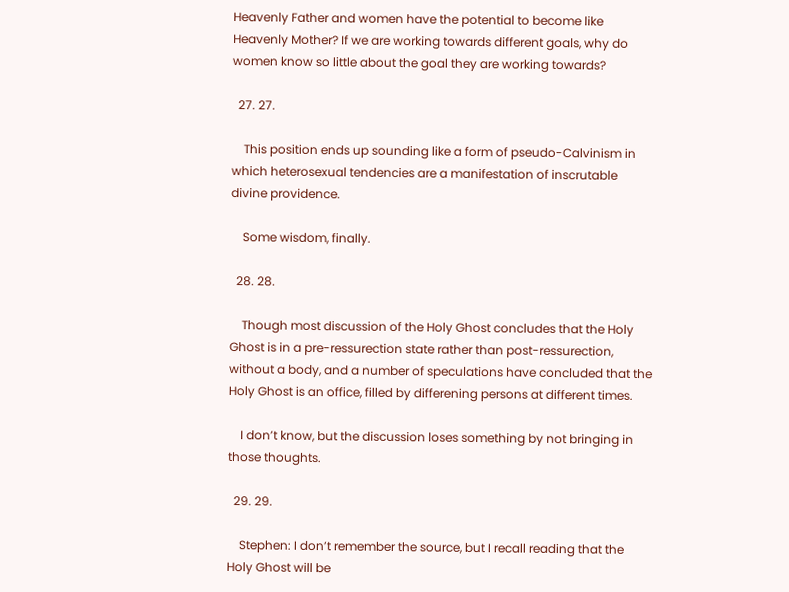Heavenly Father and women have the potential to become like Heavenly Mother? If we are working towards different goals, why do women know so little about the goal they are working towards?

  27. 27.

    This position ends up sounding like a form of pseudo-Calvinism in which heterosexual tendencies are a manifestation of inscrutable divine providence.

    Some wisdom, finally.

  28. 28.

    Though most discussion of the Holy Ghost concludes that the Holy Ghost is in a pre-ressurection state rather than post-ressurection, without a body, and a number of speculations have concluded that the Holy Ghost is an office, filled by differening persons at different times.

    I don’t know, but the discussion loses something by not bringing in those thoughts.

  29. 29.

    Stephen: I don’t remember the source, but I recall reading that the Holy Ghost will be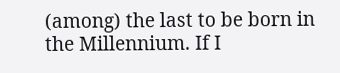(among) the last to be born in the Millennium. If I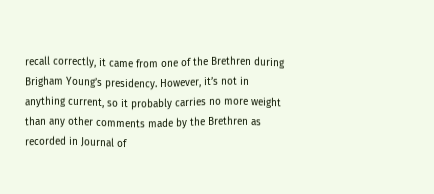recall correctly, it came from one of the Brethren during Brigham Young’s presidency. However, it’s not in anything current, so it probably carries no more weight than any other comments made by the Brethren as recorded in Journal of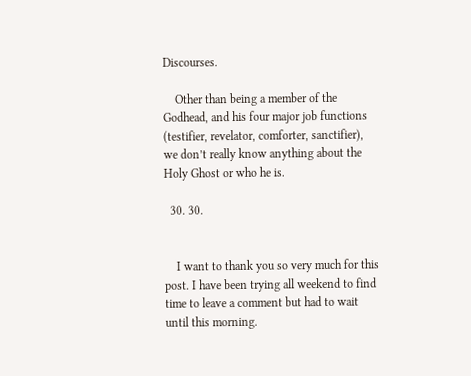Discourses.

    Other than being a member of the Godhead, and his four major job functions (testifier, revelator, comforter, sanctifier), we don’t really know anything about the Holy Ghost or who he is.

  30. 30.


    I want to thank you so very much for this post. I have been trying all weekend to find time to leave a comment but had to wait until this morning.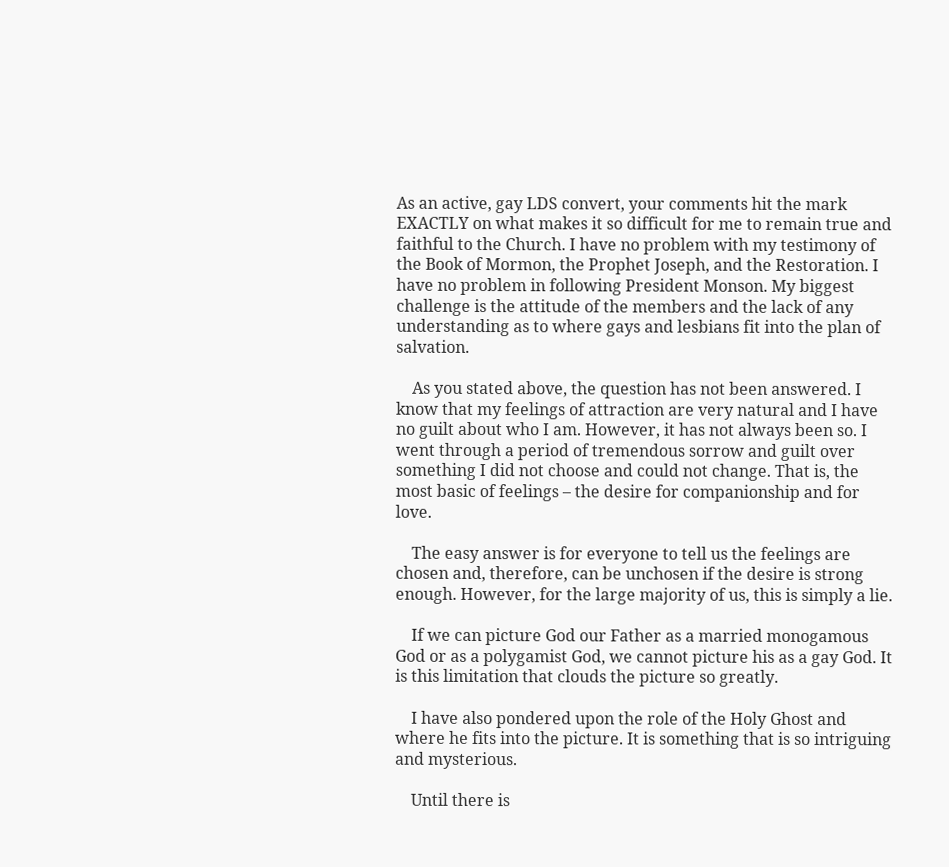As an active, gay LDS convert, your comments hit the mark EXACTLY on what makes it so difficult for me to remain true and faithful to the Church. I have no problem with my testimony of the Book of Mormon, the Prophet Joseph, and the Restoration. I have no problem in following President Monson. My biggest challenge is the attitude of the members and the lack of any understanding as to where gays and lesbians fit into the plan of salvation.

    As you stated above, the question has not been answered. I know that my feelings of attraction are very natural and I have no guilt about who I am. However, it has not always been so. I went through a period of tremendous sorrow and guilt over something I did not choose and could not change. That is, the most basic of feelings – the desire for companionship and for love.

    The easy answer is for everyone to tell us the feelings are chosen and, therefore, can be unchosen if the desire is strong enough. However, for the large majority of us, this is simply a lie.

    If we can picture God our Father as a married monogamous God or as a polygamist God, we cannot picture his as a gay God. It is this limitation that clouds the picture so greatly.

    I have also pondered upon the role of the Holy Ghost and where he fits into the picture. It is something that is so intriguing and mysterious.

    Until there is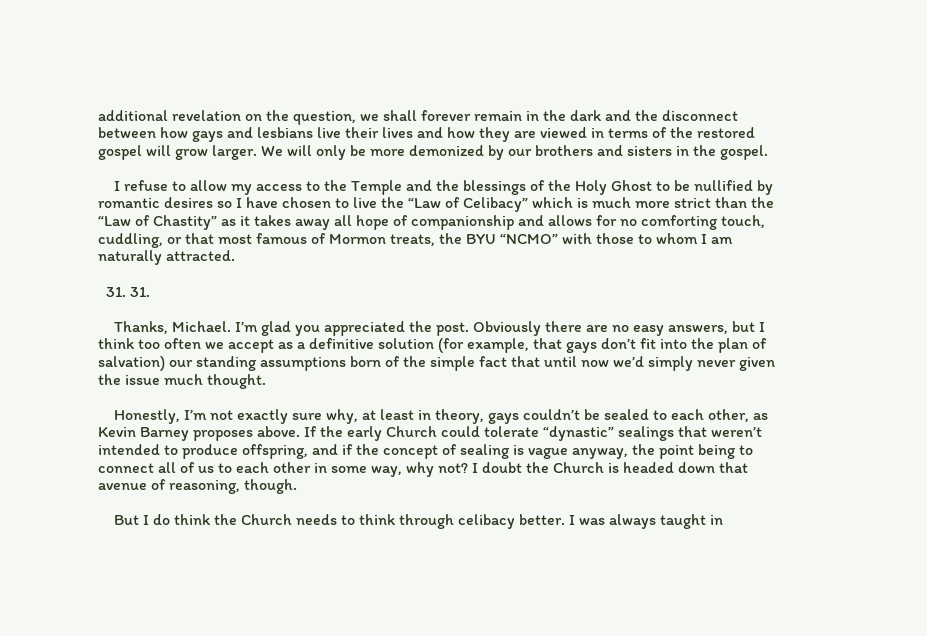additional revelation on the question, we shall forever remain in the dark and the disconnect between how gays and lesbians live their lives and how they are viewed in terms of the restored gospel will grow larger. We will only be more demonized by our brothers and sisters in the gospel.

    I refuse to allow my access to the Temple and the blessings of the Holy Ghost to be nullified by romantic desires so I have chosen to live the “Law of Celibacy” which is much more strict than the “Law of Chastity” as it takes away all hope of companionship and allows for no comforting touch, cuddling, or that most famous of Mormon treats, the BYU “NCMO” with those to whom I am naturally attracted.

  31. 31.

    Thanks, Michael. I’m glad you appreciated the post. Obviously there are no easy answers, but I think too often we accept as a definitive solution (for example, that gays don’t fit into the plan of salvation) our standing assumptions born of the simple fact that until now we’d simply never given the issue much thought.

    Honestly, I’m not exactly sure why, at least in theory, gays couldn’t be sealed to each other, as Kevin Barney proposes above. If the early Church could tolerate “dynastic” sealings that weren’t intended to produce offspring, and if the concept of sealing is vague anyway, the point being to connect all of us to each other in some way, why not? I doubt the Church is headed down that avenue of reasoning, though.

    But I do think the Church needs to think through celibacy better. I was always taught in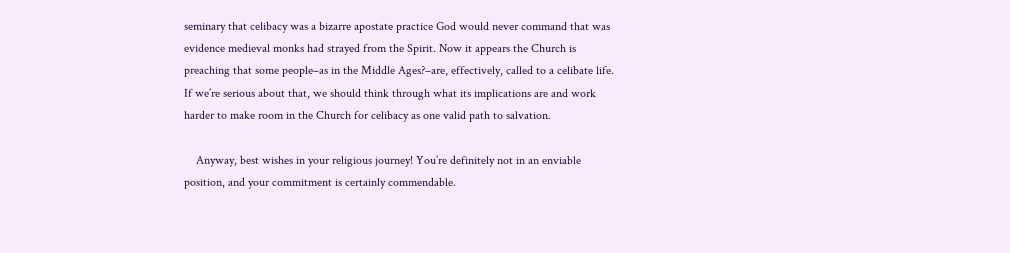seminary that celibacy was a bizarre apostate practice God would never command that was evidence medieval monks had strayed from the Spirit. Now it appears the Church is preaching that some people–as in the Middle Ages?–are, effectively, called to a celibate life. If we’re serious about that, we should think through what its implications are and work harder to make room in the Church for celibacy as one valid path to salvation.

    Anyway, best wishes in your religious journey! You’re definitely not in an enviable position, and your commitment is certainly commendable.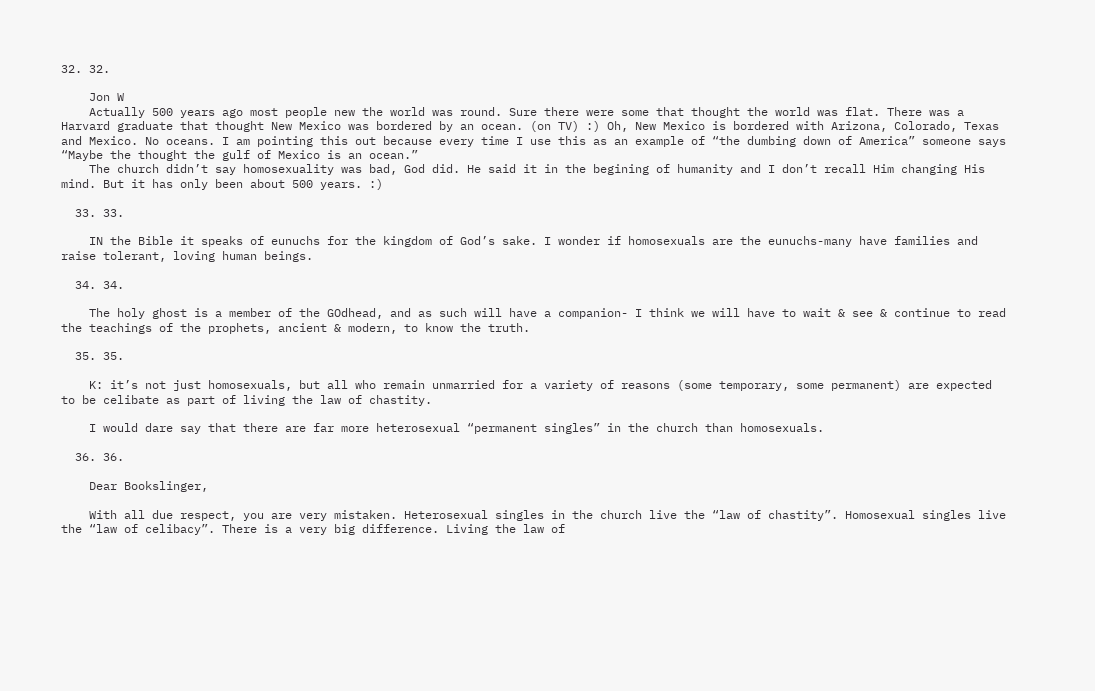32. 32.

    Jon W
    Actually 500 years ago most people new the world was round. Sure there were some that thought the world was flat. There was a Harvard graduate that thought New Mexico was bordered by an ocean. (on TV) :) Oh, New Mexico is bordered with Arizona, Colorado, Texas and Mexico. No oceans. I am pointing this out because every time I use this as an example of “the dumbing down of America” someone says “Maybe the thought the gulf of Mexico is an ocean.”
    The church didn’t say homosexuality was bad, God did. He said it in the begining of humanity and I don’t recall Him changing His mind. But it has only been about 500 years. :)

  33. 33.

    IN the Bible it speaks of eunuchs for the kingdom of God’s sake. I wonder if homosexuals are the eunuchs-many have families and raise tolerant, loving human beings.

  34. 34.

    The holy ghost is a member of the GOdhead, and as such will have a companion- I think we will have to wait & see & continue to read the teachings of the prophets, ancient & modern, to know the truth.

  35. 35.

    K: it’s not just homosexuals, but all who remain unmarried for a variety of reasons (some temporary, some permanent) are expected to be celibate as part of living the law of chastity.

    I would dare say that there are far more heterosexual “permanent singles” in the church than homosexuals.

  36. 36.

    Dear Bookslinger,

    With all due respect, you are very mistaken. Heterosexual singles in the church live the “law of chastity”. Homosexual singles live the “law of celibacy”. There is a very big difference. Living the law of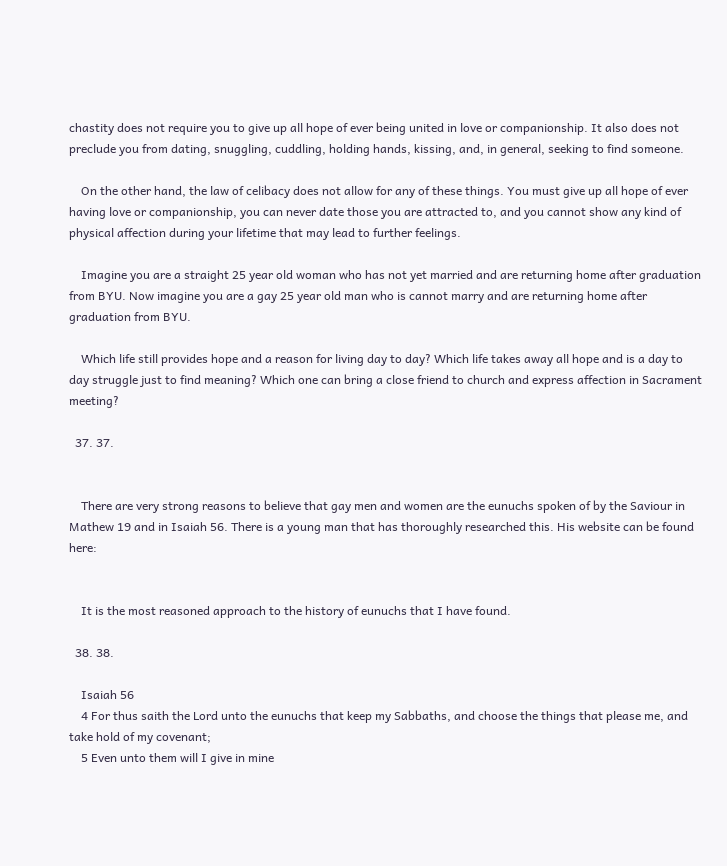chastity does not require you to give up all hope of ever being united in love or companionship. It also does not preclude you from dating, snuggling, cuddling, holding hands, kissing, and, in general, seeking to find someone.

    On the other hand, the law of celibacy does not allow for any of these things. You must give up all hope of ever having love or companionship, you can never date those you are attracted to, and you cannot show any kind of physical affection during your lifetime that may lead to further feelings.

    Imagine you are a straight 25 year old woman who has not yet married and are returning home after graduation from BYU. Now imagine you are a gay 25 year old man who is cannot marry and are returning home after graduation from BYU.

    Which life still provides hope and a reason for living day to day? Which life takes away all hope and is a day to day struggle just to find meaning? Which one can bring a close friend to church and express affection in Sacrament meeting?

  37. 37.


    There are very strong reasons to believe that gay men and women are the eunuchs spoken of by the Saviour in Mathew 19 and in Isaiah 56. There is a young man that has thoroughly researched this. His website can be found here:


    It is the most reasoned approach to the history of eunuchs that I have found.

  38. 38.

    Isaiah 56
    4 For thus saith the Lord unto the eunuchs that keep my Sabbaths, and choose the things that please me, and take hold of my covenant;
    5 Even unto them will I give in mine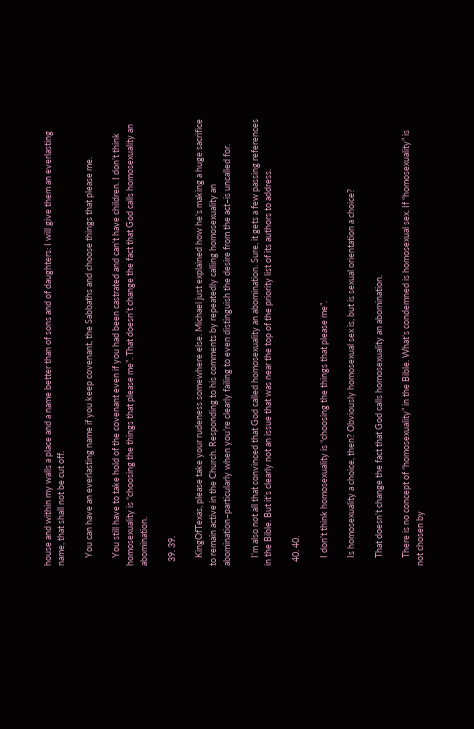house and within my walls a place and a name better than of sons and of daughters: I will give them an everlasting name, that shall not be cut off.

    You can have an everlasting name if you keep covenant, the Sabbaths and choose things that please me.

    You still have to take hold of the covenant even if you had been castrated and can‘t have children. I don’t think homosexuality is “choosing the things that please me”. That doesn’t change the fact that God calls homosexuality an abomination.

  39. 39.

    KingOfTexas, please take your rudeness somewhere else. Michael just explained how he’s making a huge sacrifice to remain active in the Church. Responding to his comments by repeatedly calling homosexuality an abomination–particularly when you’re clearly failing to even distinguish the desire from the act–is uncalled for.

    I’m also not all that convinced that God called homosexuality an abomination. Sure, it gets a few passing references in the Bible. But it’s clearly not an issue that was near the top of the priority list of its authors to address.

  40. 40.

    I don’t think homosexuality is “choosing the things that please me”.

    Is homosexuality a choice, then? Obviously homosexual sex is, but is sexual orientation a choice?

    That doesn’t change the fact that God calls homosexuality an abomination.

    There is no concept of “homosexuality” in the Bible. What’s condemned is homosexual sex. If “homosexuality” is not chosen by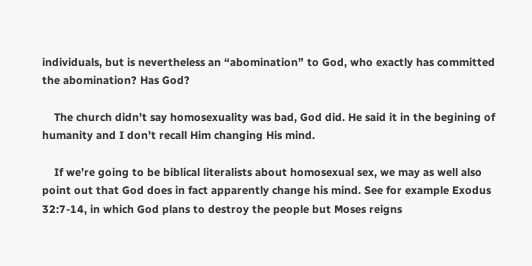individuals, but is nevertheless an “abomination” to God, who exactly has committed the abomination? Has God?

    The church didn’t say homosexuality was bad, God did. He said it in the begining of humanity and I don’t recall Him changing His mind.

    If we’re going to be biblical literalists about homosexual sex, we may as well also point out that God does in fact apparently change his mind. See for example Exodus 32:7-14, in which God plans to destroy the people but Moses reigns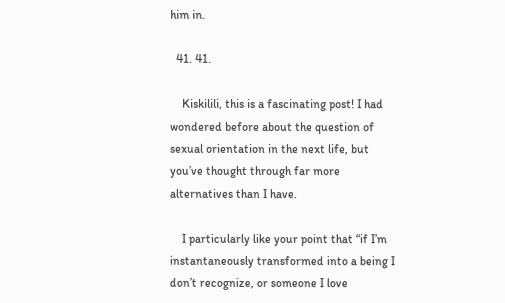him in.

  41. 41.

    Kiskilili, this is a fascinating post! I had wondered before about the question of sexual orientation in the next life, but you’ve thought through far more alternatives than I have.

    I particularly like your point that “if I’m instantaneously transformed into a being I don’t recognize, or someone I love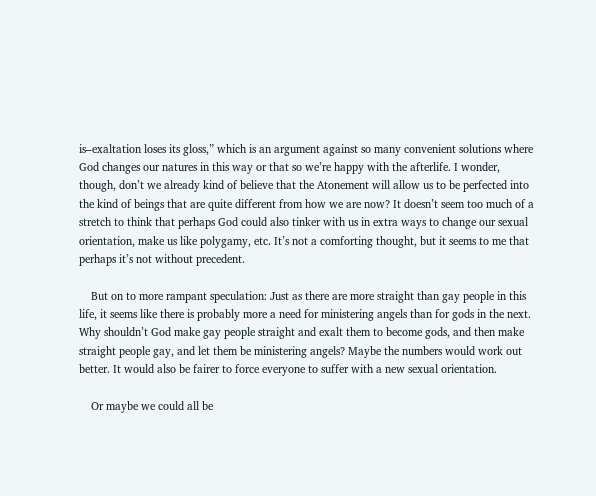is–exaltation loses its gloss,” which is an argument against so many convenient solutions where God changes our natures in this way or that so we’re happy with the afterlife. I wonder, though, don’t we already kind of believe that the Atonement will allow us to be perfected into the kind of beings that are quite different from how we are now? It doesn’t seem too much of a stretch to think that perhaps God could also tinker with us in extra ways to change our sexual orientation, make us like polygamy, etc. It’s not a comforting thought, but it seems to me that perhaps it’s not without precedent.

    But on to more rampant speculation: Just as there are more straight than gay people in this life, it seems like there is probably more a need for ministering angels than for gods in the next. Why shouldn’t God make gay people straight and exalt them to become gods, and then make straight people gay, and let them be ministering angels? Maybe the numbers would work out better. It would also be fairer to force everyone to suffer with a new sexual orientation.

    Or maybe we could all be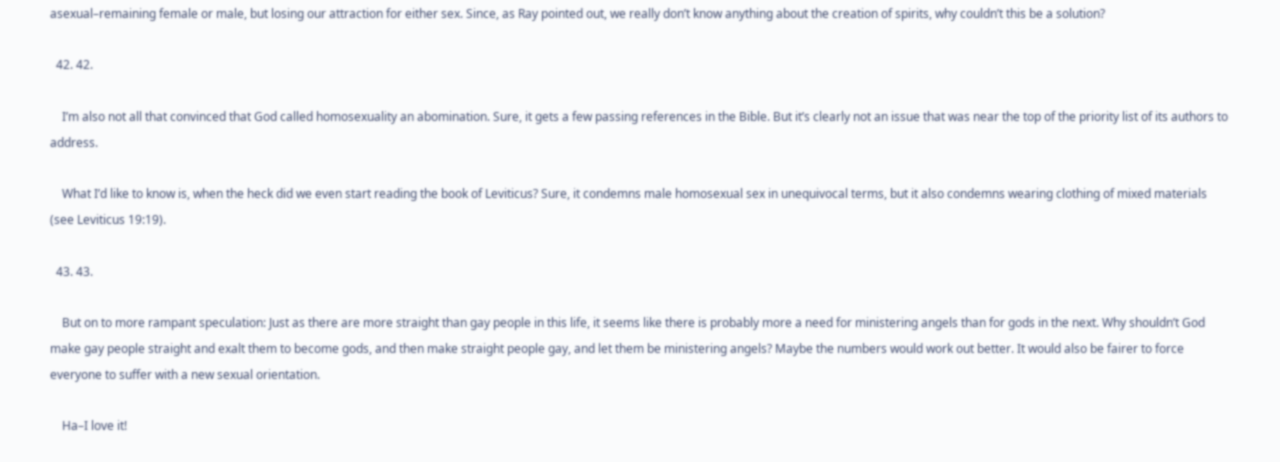asexual–remaining female or male, but losing our attraction for either sex. Since, as Ray pointed out, we really don’t know anything about the creation of spirits, why couldn’t this be a solution?

  42. 42.

    I’m also not all that convinced that God called homosexuality an abomination. Sure, it gets a few passing references in the Bible. But it’s clearly not an issue that was near the top of the priority list of its authors to address.

    What I’d like to know is, when the heck did we even start reading the book of Leviticus? Sure, it condemns male homosexual sex in unequivocal terms, but it also condemns wearing clothing of mixed materials (see Leviticus 19:19).

  43. 43.

    But on to more rampant speculation: Just as there are more straight than gay people in this life, it seems like there is probably more a need for ministering angels than for gods in the next. Why shouldn’t God make gay people straight and exalt them to become gods, and then make straight people gay, and let them be ministering angels? Maybe the numbers would work out better. It would also be fairer to force everyone to suffer with a new sexual orientation.

    Ha–I love it!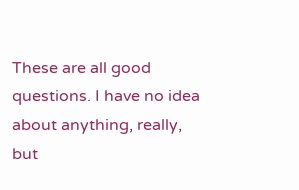These are all good questions. I have no idea about anything, really, but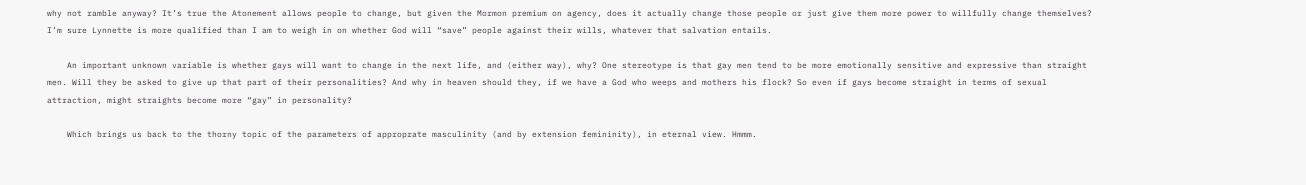why not ramble anyway? It’s true the Atonement allows people to change, but given the Mormon premium on agency, does it actually change those people or just give them more power to willfully change themselves? I’m sure Lynnette is more qualified than I am to weigh in on whether God will “save” people against their wills, whatever that salvation entails.

    An important unknown variable is whether gays will want to change in the next life, and (either way), why? One stereotype is that gay men tend to be more emotionally sensitive and expressive than straight men. Will they be asked to give up that part of their personalities? And why in heaven should they, if we have a God who weeps and mothers his flock? So even if gays become straight in terms of sexual attraction, might straights become more “gay” in personality?

    Which brings us back to the thorny topic of the parameters of approprate masculinity (and by extension femininity), in eternal view. Hmmm.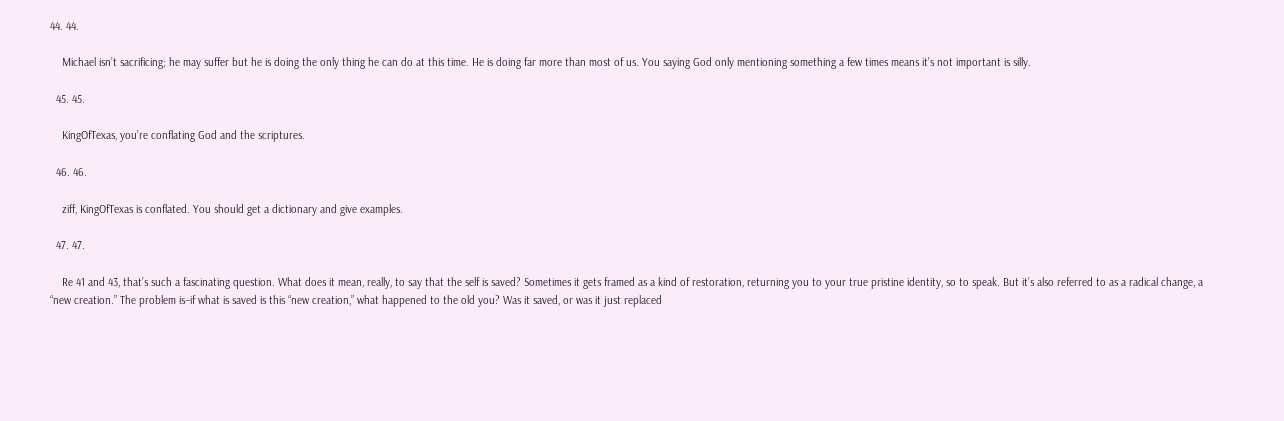44. 44.

    Michael isn’t sacrificing; he may suffer but he is doing the only thing he can do at this time. He is doing far more than most of us. You saying God only mentioning something a few times means it’s not important is silly.

  45. 45.

    KingOfTexas, you’re conflating God and the scriptures.

  46. 46.

    ziff, KingOfTexas is conflated. You should get a dictionary and give examples.

  47. 47.

    Re 41 and 43, that’s such a fascinating question. What does it mean, really, to say that the self is saved? Sometimes it gets framed as a kind of restoration, returning you to your true pristine identity, so to speak. But it’s also referred to as a radical change, a “new creation.” The problem is–if what is saved is this “new creation,” what happened to the old you? Was it saved, or was it just replaced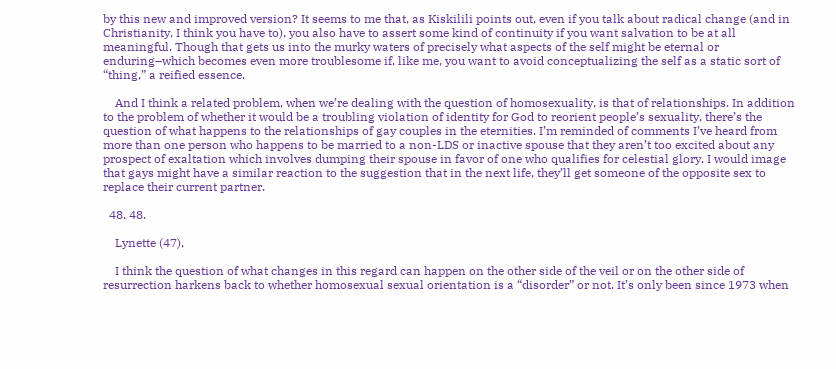by this new and improved version? It seems to me that, as Kiskilili points out, even if you talk about radical change (and in Christianity, I think you have to), you also have to assert some kind of continuity if you want salvation to be at all meaningful. Though that gets us into the murky waters of precisely what aspects of the self might be eternal or enduring–which becomes even more troublesome if, like me, you want to avoid conceptualizing the self as a static sort of “thing,” a reified essence.

    And I think a related problem, when we’re dealing with the question of homosexuality, is that of relationships. In addition to the problem of whether it would be a troubling violation of identity for God to reorient people’s sexuality, there’s the question of what happens to the relationships of gay couples in the eternities. I’m reminded of comments I’ve heard from more than one person who happens to be married to a non-LDS or inactive spouse that they aren’t too excited about any prospect of exaltation which involves dumping their spouse in favor of one who qualifies for celestial glory. I would image that gays might have a similar reaction to the suggestion that in the next life, they’ll get someone of the opposite sex to replace their current partner.

  48. 48.

    Lynette (47),

    I think the question of what changes in this regard can happen on the other side of the veil or on the other side of resurrection harkens back to whether homosexual sexual orientation is a “disorder” or not. It’s only been since 1973 when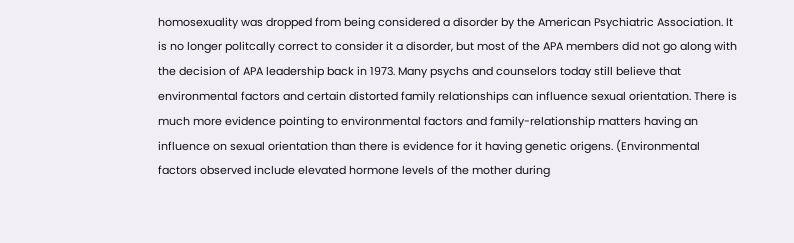homosexuality was dropped from being considered a disorder by the American Psychiatric Association. It is no longer politcally correct to consider it a disorder, but most of the APA members did not go along with the decision of APA leadership back in 1973. Many psychs and counselors today still believe that environmental factors and certain distorted family relationships can influence sexual orientation. There is much more evidence pointing to environmental factors and family-relationship matters having an influence on sexual orientation than there is evidence for it having genetic origens. (Environmental factors observed include elevated hormone levels of the mother during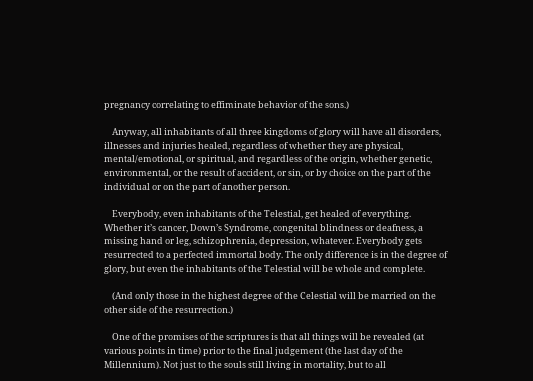pregnancy correlating to effiminate behavior of the sons.)

    Anyway, all inhabitants of all three kingdoms of glory will have all disorders, illnesses and injuries healed, regardless of whether they are physical, mental/emotional, or spiritual, and regardless of the origin, whether genetic, environmental, or the result of accident, or sin, or by choice on the part of the individual or on the part of another person.

    Everybody, even inhabitants of the Telestial, get healed of everything. Whether it’s cancer, Down’s Syndrome, congenital blindness or deafness, a missing hand or leg, schizophrenia, depression, whatever. Everybody gets resurrected to a perfected immortal body. The only difference is in the degree of glory, but even the inhabitants of the Telestial will be whole and complete.

    (And only those in the highest degree of the Celestial will be married on the other side of the resurrection.)

    One of the promises of the scriptures is that all things will be revealed (at various points in time) prior to the final judgement (the last day of the Millennium). Not just to the souls still living in mortality, but to all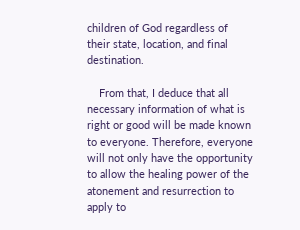children of God regardless of their state, location, and final destination.

    From that, I deduce that all necessary information of what is right or good will be made known to everyone. Therefore, everyone will not only have the opportunity to allow the healing power of the atonement and resurrection to apply to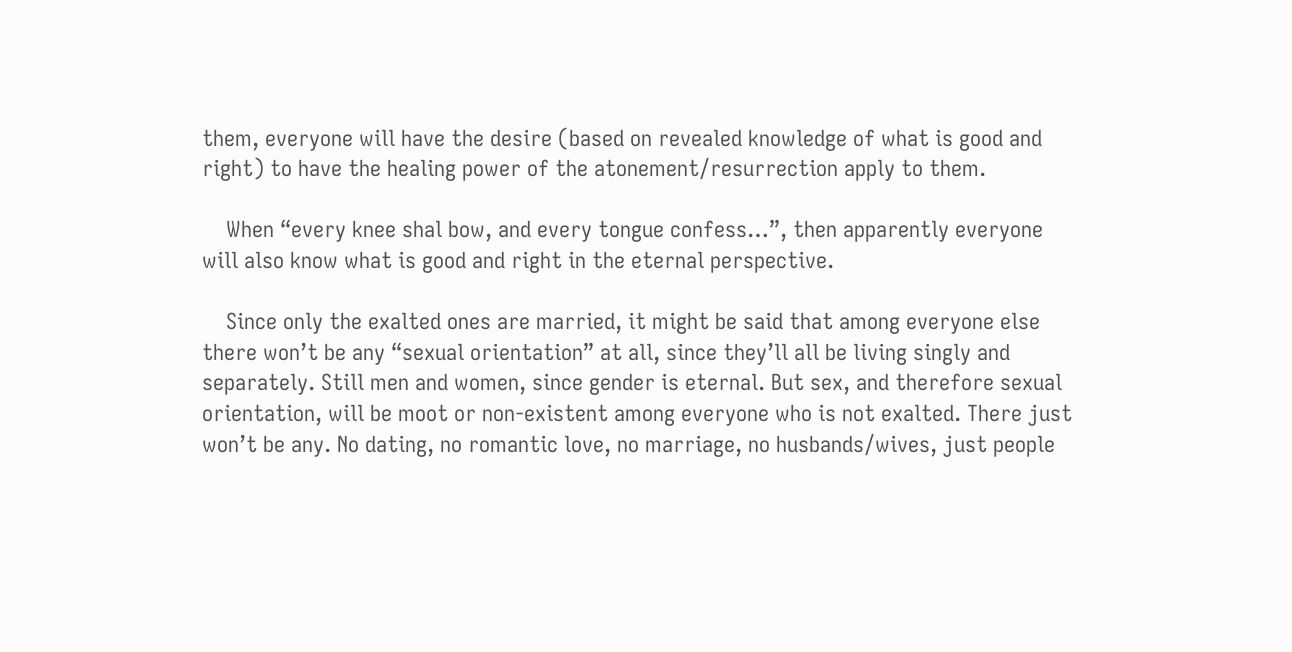them, everyone will have the desire (based on revealed knowledge of what is good and right) to have the healing power of the atonement/resurrection apply to them.

    When “every knee shal bow, and every tongue confess…”, then apparently everyone will also know what is good and right in the eternal perspective.

    Since only the exalted ones are married, it might be said that among everyone else there won’t be any “sexual orientation” at all, since they’ll all be living singly and separately. Still men and women, since gender is eternal. But sex, and therefore sexual orientation, will be moot or non-existent among everyone who is not exalted. There just won’t be any. No dating, no romantic love, no marriage, no husbands/wives, just people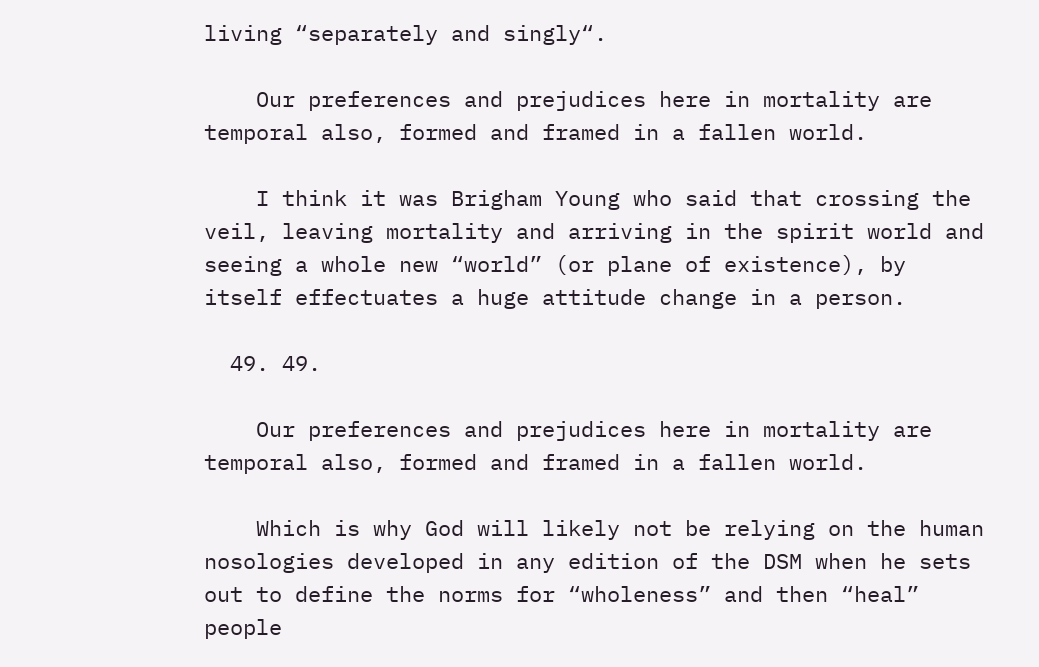living “separately and singly“.

    Our preferences and prejudices here in mortality are temporal also, formed and framed in a fallen world.

    I think it was Brigham Young who said that crossing the veil, leaving mortality and arriving in the spirit world and seeing a whole new “world” (or plane of existence), by itself effectuates a huge attitude change in a person.

  49. 49.

    Our preferences and prejudices here in mortality are temporal also, formed and framed in a fallen world.

    Which is why God will likely not be relying on the human nosologies developed in any edition of the DSM when he sets out to define the norms for “wholeness” and then “heal” people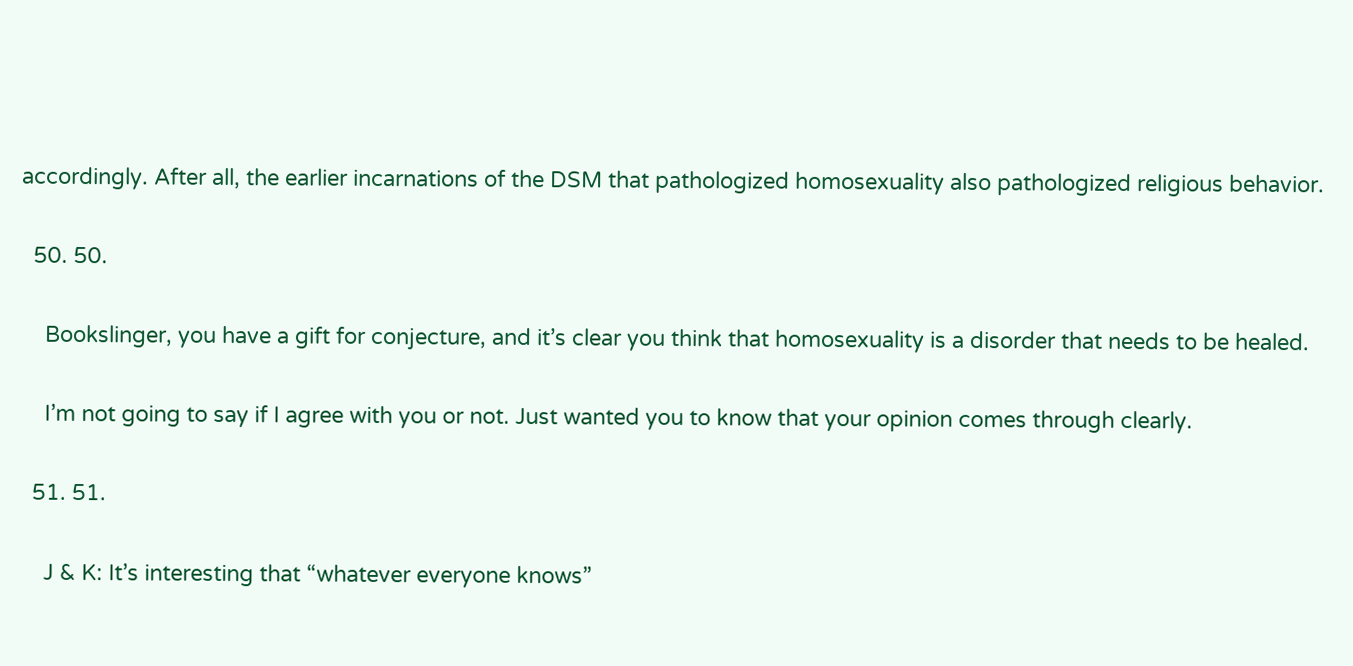accordingly. After all, the earlier incarnations of the DSM that pathologized homosexuality also pathologized religious behavior.

  50. 50.

    Bookslinger, you have a gift for conjecture, and it’s clear you think that homosexuality is a disorder that needs to be healed.

    I’m not going to say if I agree with you or not. Just wanted you to know that your opinion comes through clearly.

  51. 51.

    J & K: It’s interesting that “whatever everyone knows”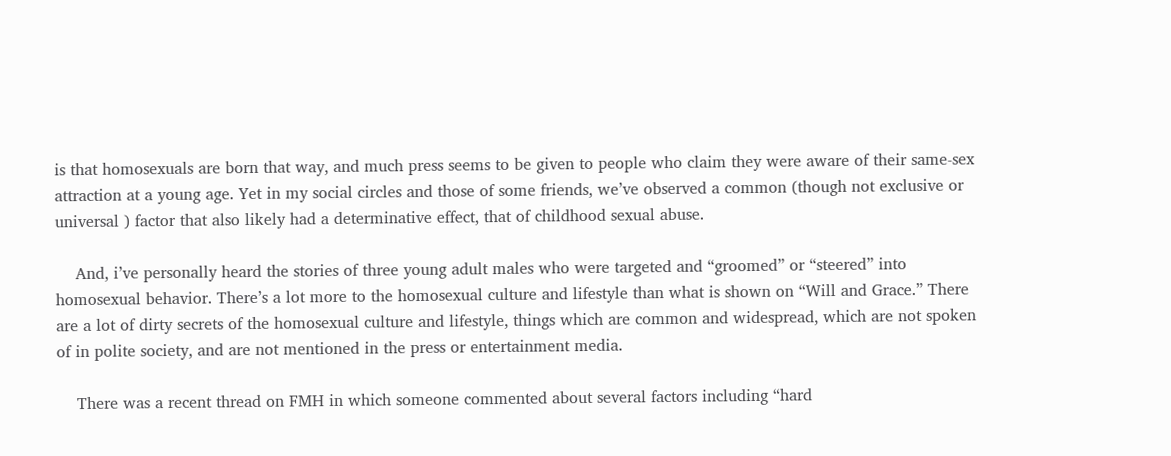is that homosexuals are born that way, and much press seems to be given to people who claim they were aware of their same-sex attraction at a young age. Yet in my social circles and those of some friends, we’ve observed a common (though not exclusive or universal ) factor that also likely had a determinative effect, that of childhood sexual abuse.

    And, i’ve personally heard the stories of three young adult males who were targeted and “groomed” or “steered” into homosexual behavior. There’s a lot more to the homosexual culture and lifestyle than what is shown on “Will and Grace.” There are a lot of dirty secrets of the homosexual culture and lifestyle, things which are common and widespread, which are not spoken of in polite society, and are not mentioned in the press or entertainment media.

    There was a recent thread on FMH in which someone commented about several factors including “hard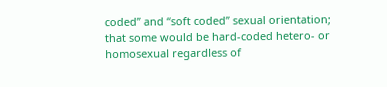coded” and “soft coded” sexual orientation; that some would be hard-coded hetero- or homosexual regardless of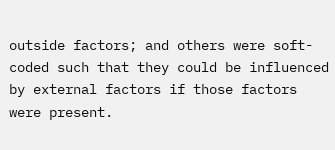outside factors; and others were soft-coded such that they could be influenced by external factors if those factors were present.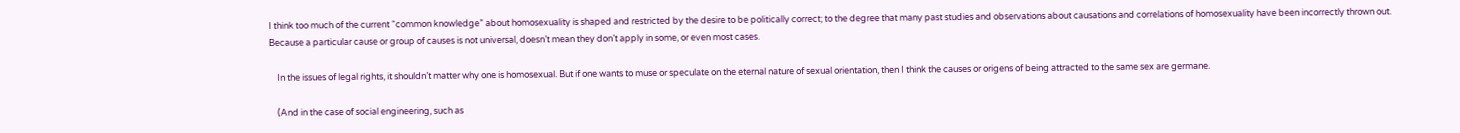I think too much of the current “common knowledge” about homosexuality is shaped and restricted by the desire to be politically correct; to the degree that many past studies and observations about causations and correlations of homosexuality have been incorrectly thrown out. Because a particular cause or group of causes is not universal, doesn’t mean they don’t apply in some, or even most cases.

    In the issues of legal rights, it shouldn’t matter why one is homosexual. But if one wants to muse or speculate on the eternal nature of sexual orientation, then I think the causes or origens of being attracted to the same sex are germane.

    (And in the case of social engineering, such as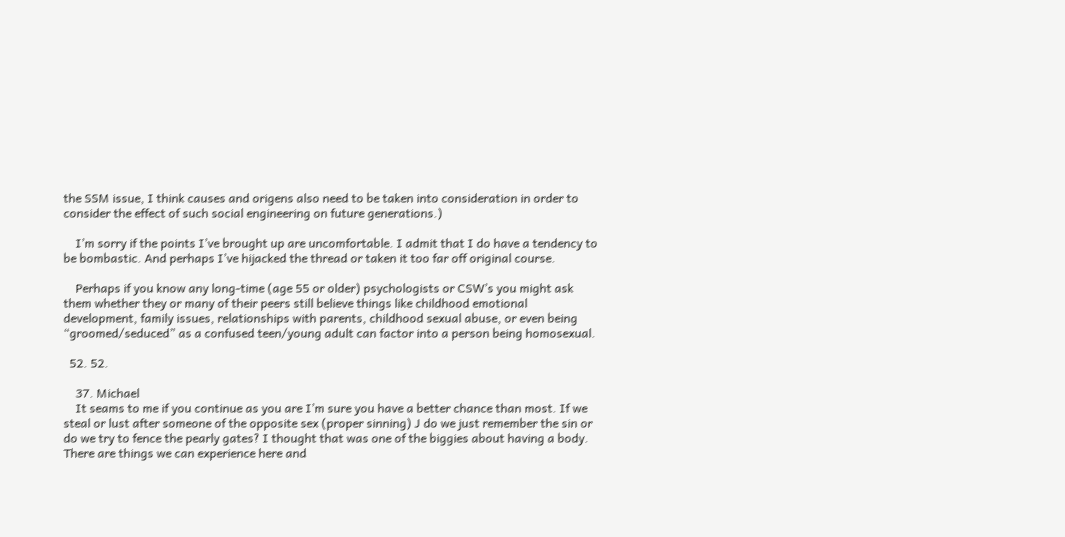the SSM issue, I think causes and origens also need to be taken into consideration in order to consider the effect of such social engineering on future generations.)

    I’m sorry if the points I’ve brought up are uncomfortable. I admit that I do have a tendency to be bombastic. And perhaps I’ve hijacked the thread or taken it too far off original course.

    Perhaps if you know any long-time (age 55 or older) psychologists or CSW’s you might ask them whether they or many of their peers still believe things like childhood emotional development, family issues, relationships with parents, childhood sexual abuse, or even being “groomed/seduced” as a confused teen/young adult can factor into a person being homosexual.

  52. 52.

    37. Michael
    It seams to me if you continue as you are I’m sure you have a better chance than most. If we steal or lust after someone of the opposite sex (proper sinning) J do we just remember the sin or do we try to fence the pearly gates? I thought that was one of the biggies about having a body. There are things we can experience here and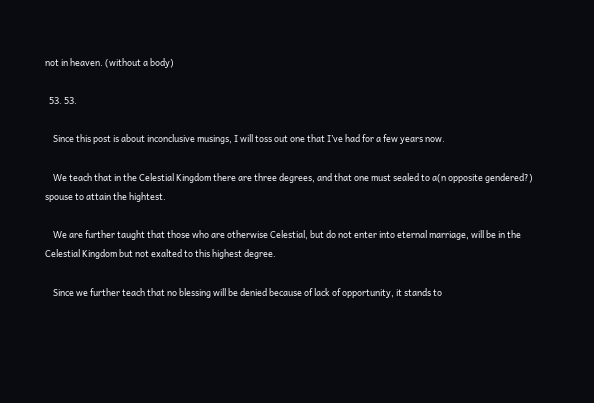not in heaven. (without a body)

  53. 53.

    Since this post is about inconclusive musings, I will toss out one that I’ve had for a few years now.

    We teach that in the Celestial Kingdom there are three degrees, and that one must sealed to a(n opposite gendered?) spouse to attain the hightest.

    We are further taught that those who are otherwise Celestial, but do not enter into eternal marriage, will be in the Celestial Kingdom but not exalted to this highest degree.

    Since we further teach that no blessing will be denied because of lack of opportunity, it stands to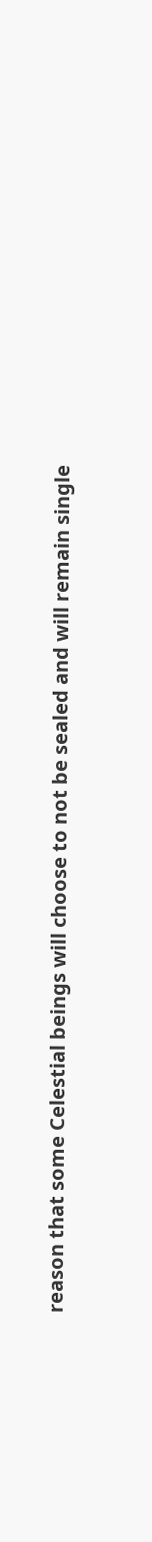reason that some Celestial beings will choose to not be sealed and will remain single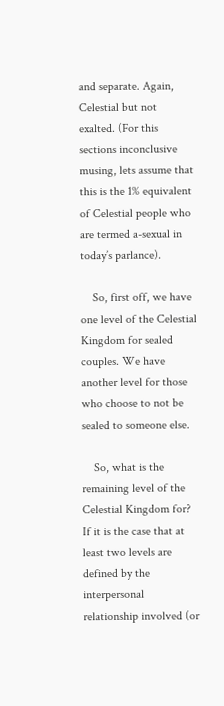and separate. Again, Celestial but not exalted. (For this sections inconclusive musing, lets assume that this is the 1% equivalent of Celestial people who are termed a-sexual in today’s parlance).

    So, first off, we have one level of the Celestial Kingdom for sealed couples. We have another level for those who choose to not be sealed to someone else.

    So, what is the remaining level of the Celestial Kingdom for? If it is the case that at least two levels are defined by the interpersonal relationship involved (or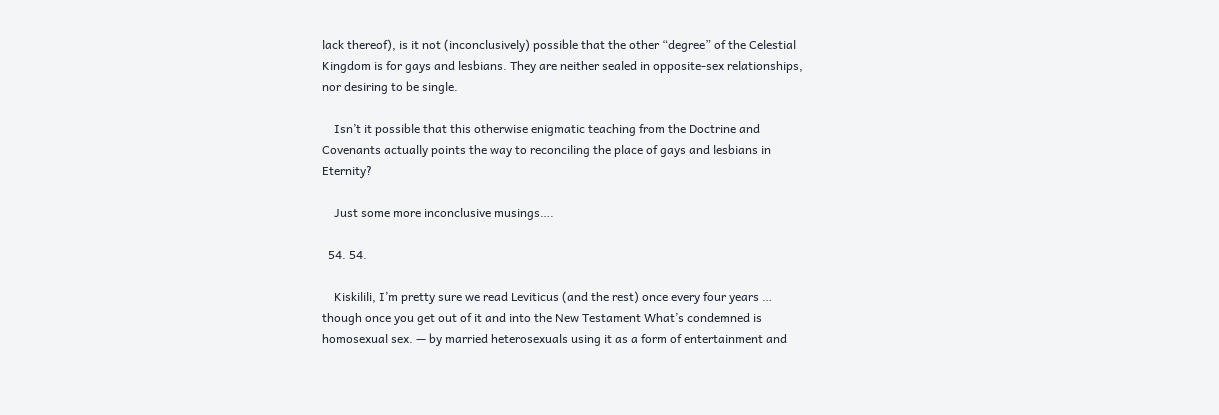lack thereof), is it not (inconclusively) possible that the other “degree” of the Celestial Kingdom is for gays and lesbians. They are neither sealed in opposite-sex relationships, nor desiring to be single.

    Isn’t it possible that this otherwise enigmatic teaching from the Doctrine and Covenants actually points the way to reconciling the place of gays and lesbians in Eternity?

    Just some more inconclusive musings….

  54. 54.

    Kiskilili, I’m pretty sure we read Leviticus (and the rest) once every four years … though once you get out of it and into the New Testament What’s condemned is homosexual sex. — by married heterosexuals using it as a form of entertainment and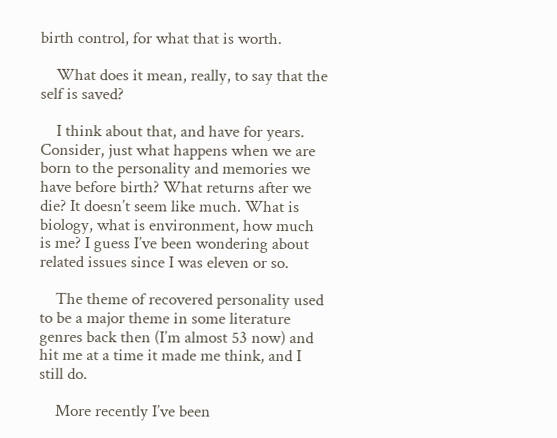birth control, for what that is worth.

    What does it mean, really, to say that the self is saved?

    I think about that, and have for years. Consider, just what happens when we are born to the personality and memories we have before birth? What returns after we die? It doesn’t seem like much. What is biology, what is environment, how much is me? I guess I’ve been wondering about related issues since I was eleven or so.

    The theme of recovered personality used to be a major theme in some literature genres back then (I’m almost 53 now) and hit me at a time it made me think, and I still do.

    More recently I’ve been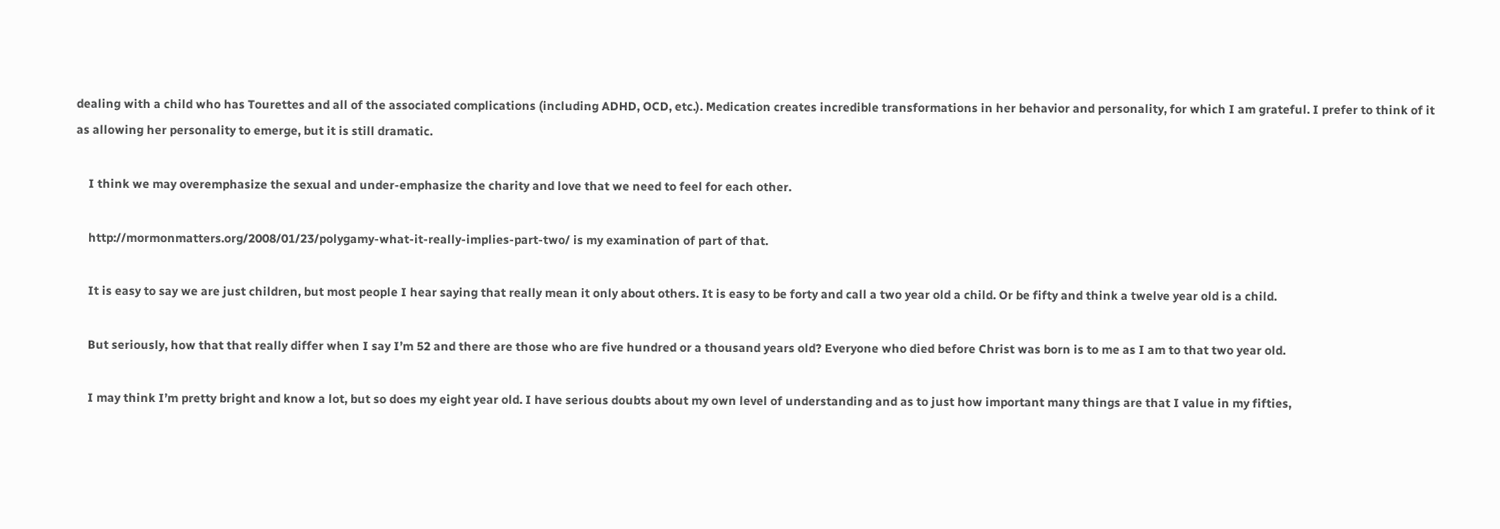dealing with a child who has Tourettes and all of the associated complications (including ADHD, OCD, etc.). Medication creates incredible transformations in her behavior and personality, for which I am grateful. I prefer to think of it as allowing her personality to emerge, but it is still dramatic.

    I think we may overemphasize the sexual and under-emphasize the charity and love that we need to feel for each other.

    http://mormonmatters.org/2008/01/23/polygamy-what-it-really-implies-part-two/ is my examination of part of that.

    It is easy to say we are just children, but most people I hear saying that really mean it only about others. It is easy to be forty and call a two year old a child. Or be fifty and think a twelve year old is a child.

    But seriously, how that that really differ when I say I’m 52 and there are those who are five hundred or a thousand years old? Everyone who died before Christ was born is to me as I am to that two year old.

    I may think I’m pretty bright and know a lot, but so does my eight year old. I have serious doubts about my own level of understanding and as to just how important many things are that I value in my fifties,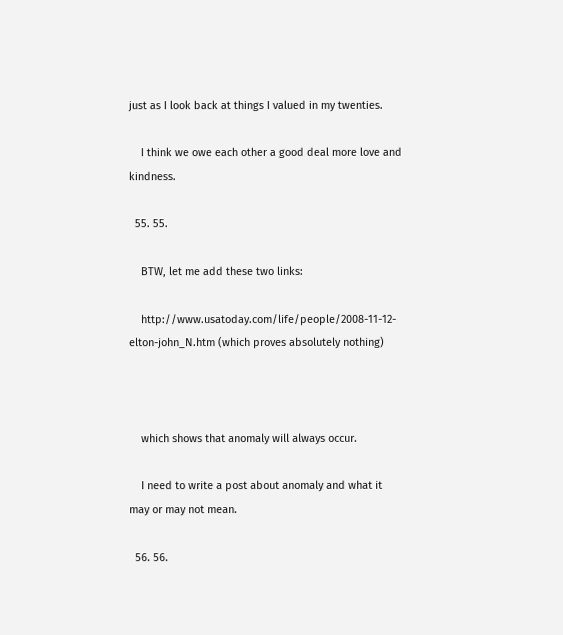just as I look back at things I valued in my twenties.

    I think we owe each other a good deal more love and kindness.

  55. 55.

    BTW, let me add these two links:

    http://www.usatoday.com/life/people/2008-11-12-elton-john_N.htm (which proves absolutely nothing)



    which shows that anomaly will always occur.

    I need to write a post about anomaly and what it may or may not mean.

  56. 56.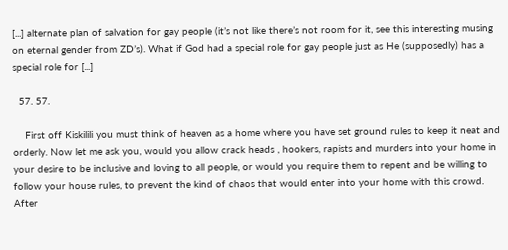[...] alternate plan of salvation for gay people (it’s not like there’s not room for it, see this interesting musing on eternal gender from ZD’s). What if God had a special role for gay people just as He (supposedly) has a special role for [...]

  57. 57.

    First off Kiskilili you must think of heaven as a home where you have set ground rules to keep it neat and orderly. Now let me ask you, would you allow crack heads , hookers, rapists and murders into your home in your desire to be inclusive and loving to all people, or would you require them to repent and be willing to follow your house rules, to prevent the kind of chaos that would enter into your home with this crowd. After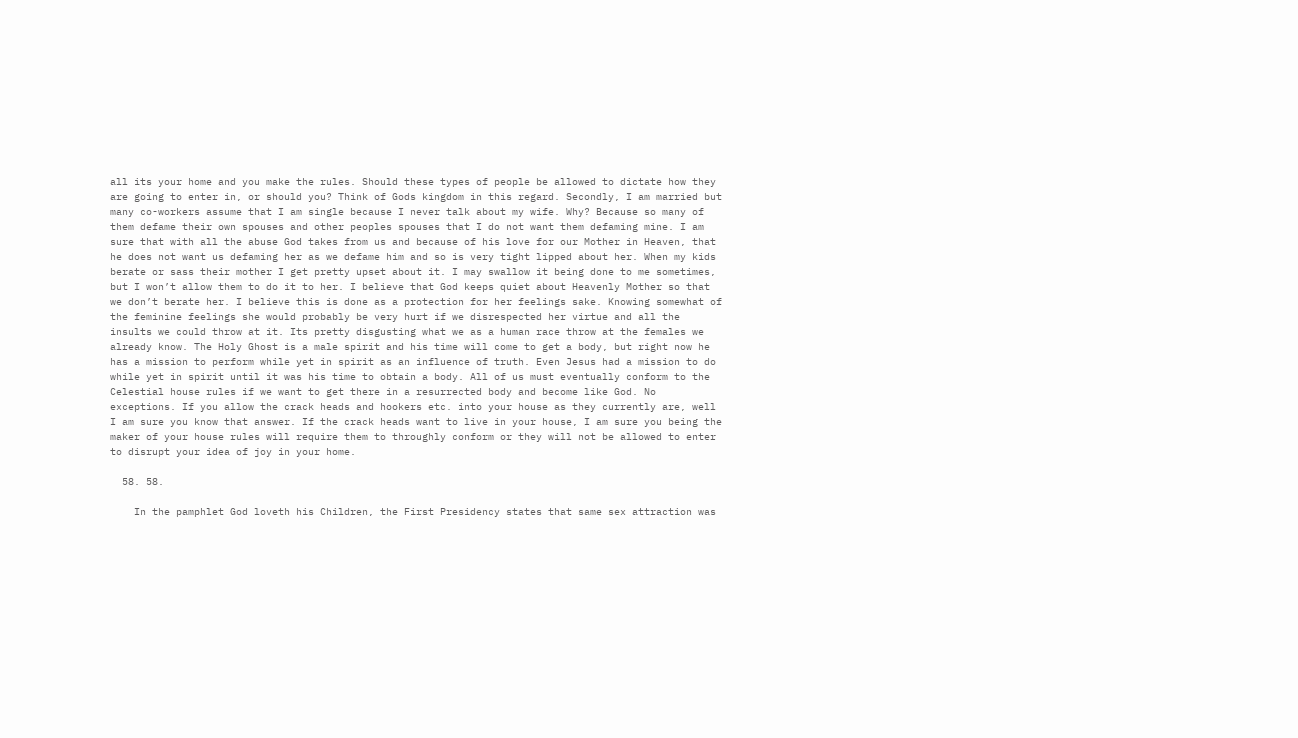all its your home and you make the rules. Should these types of people be allowed to dictate how they are going to enter in, or should you? Think of Gods kingdom in this regard. Secondly, I am married but many co-workers assume that I am single because I never talk about my wife. Why? Because so many of them defame their own spouses and other peoples spouses that I do not want them defaming mine. I am sure that with all the abuse God takes from us and because of his love for our Mother in Heaven, that he does not want us defaming her as we defame him and so is very tight lipped about her. When my kids berate or sass their mother I get pretty upset about it. I may swallow it being done to me sometimes, but I won’t allow them to do it to her. I believe that God keeps quiet about Heavenly Mother so that we don’t berate her. I believe this is done as a protection for her feelings sake. Knowing somewhat of the feminine feelings she would probably be very hurt if we disrespected her virtue and all the insults we could throw at it. Its pretty disgusting what we as a human race throw at the females we already know. The Holy Ghost is a male spirit and his time will come to get a body, but right now he has a mission to perform while yet in spirit as an influence of truth. Even Jesus had a mission to do while yet in spirit until it was his time to obtain a body. All of us must eventually conform to the Celestial house rules if we want to get there in a resurrected body and become like God. No exceptions. If you allow the crack heads and hookers etc. into your house as they currently are, well I am sure you know that answer. If the crack heads want to live in your house, I am sure you being the maker of your house rules will require them to throughly conform or they will not be allowed to enter to disrupt your idea of joy in your home.

  58. 58.

    In the pamphlet God loveth his Children, the First Presidency states that same sex attraction was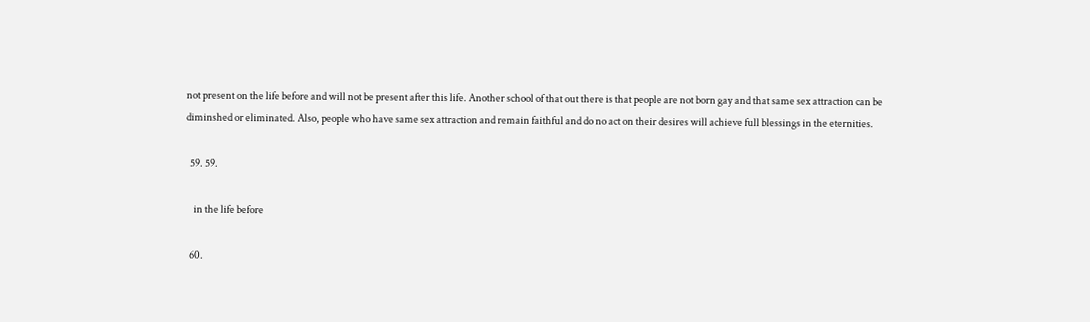not present on the life before and will not be present after this life. Another school of that out there is that people are not born gay and that same sex attraction can be diminshed or eliminated. Also, people who have same sex attraction and remain faithful and do no act on their desires will achieve full blessings in the eternities.

  59. 59.

    in the life before

  60.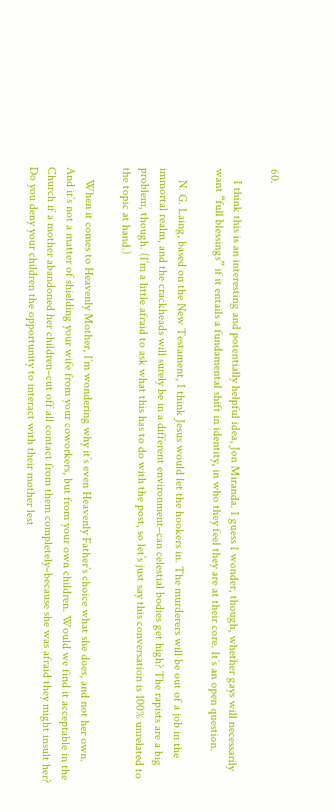60.

    I think this is an interesting and potentially helpful idea, Jon Miranda. I guess I wonder, though, whether gays will necessarily want “full blessings” if it entails a fundamental shift in identity, in who they feel they are at their core. It’s an open question.

    N. G. Laing, based on the New Testament, I think Jesus would let the hookers in. The murderers will be out of a job in the immortal realm, and the crackheads will surely be in a different environment–can celestial bodies get high? The rapists are a big problem, though. (I’m a little afraid to ask what this has to do with the post, so let’s just say this conversation is 100% unrelated to the topic at hand.)

    When it comes to Heavenly Mother, I’m wondering why it’s even Heavenly Father’s choice what she does, and not her own. And it’s not a matter of shielding your wife from your coworkers, but from your own children. Would we find it acceptable in the Church if a mother abandoned her children–cut off all contact from them completely–because she was afraid they might insult her? Do you deny your children the opportunity to interact with their mother lest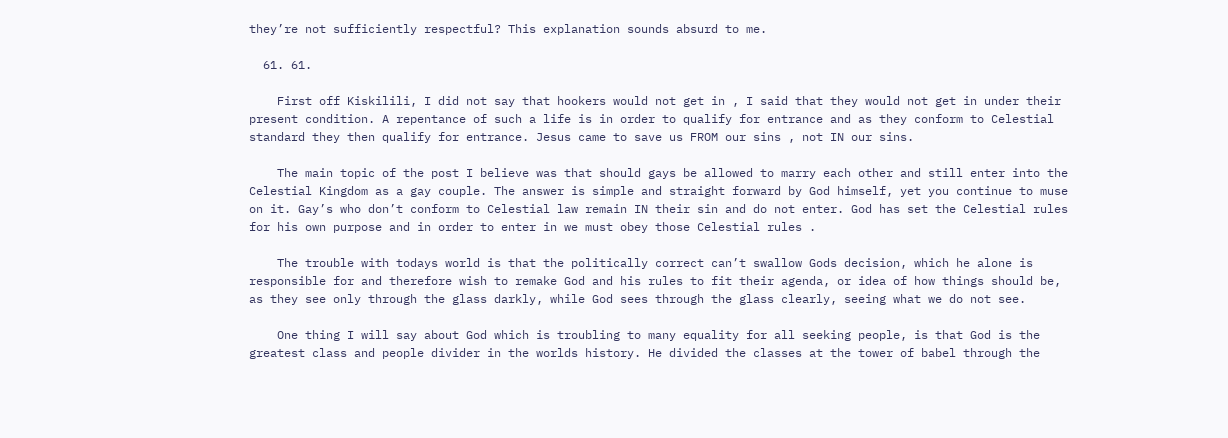they’re not sufficiently respectful? This explanation sounds absurd to me.

  61. 61.

    First off Kiskilili, I did not say that hookers would not get in , I said that they would not get in under their present condition. A repentance of such a life is in order to qualify for entrance and as they conform to Celestial standard they then qualify for entrance. Jesus came to save us FROM our sins , not IN our sins.

    The main topic of the post I believe was that should gays be allowed to marry each other and still enter into the Celestial Kingdom as a gay couple. The answer is simple and straight forward by God himself, yet you continue to muse on it. Gay’s who don’t conform to Celestial law remain IN their sin and do not enter. God has set the Celestial rules for his own purpose and in order to enter in we must obey those Celestial rules .

    The trouble with todays world is that the politically correct can’t swallow Gods decision, which he alone is responsible for and therefore wish to remake God and his rules to fit their agenda, or idea of how things should be, as they see only through the glass darkly, while God sees through the glass clearly, seeing what we do not see.

    One thing I will say about God which is troubling to many equality for all seeking people, is that God is the greatest class and people divider in the worlds history. He divided the classes at the tower of babel through the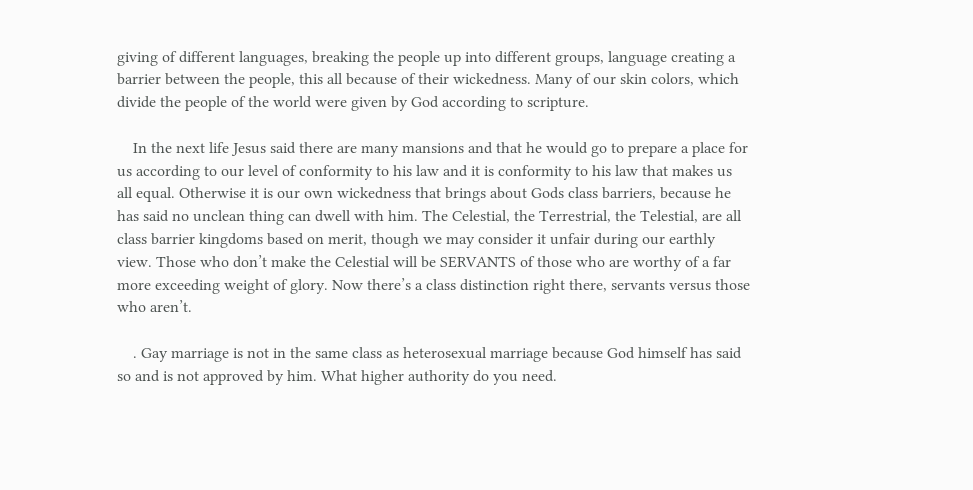giving of different languages, breaking the people up into different groups, language creating a barrier between the people, this all because of their wickedness. Many of our skin colors, which divide the people of the world were given by God according to scripture.

    In the next life Jesus said there are many mansions and that he would go to prepare a place for us according to our level of conformity to his law and it is conformity to his law that makes us all equal. Otherwise it is our own wickedness that brings about Gods class barriers, because he has said no unclean thing can dwell with him. The Celestial, the Terrestrial, the Telestial, are all class barrier kingdoms based on merit, though we may consider it unfair during our earthly view. Those who don’t make the Celestial will be SERVANTS of those who are worthy of a far more exceeding weight of glory. Now there’s a class distinction right there, servants versus those who aren’t.

    . Gay marriage is not in the same class as heterosexual marriage because God himself has said so and is not approved by him. What higher authority do you need.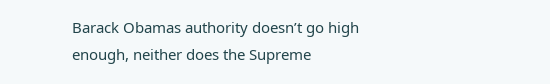Barack Obamas authority doesn’t go high enough, neither does the Supreme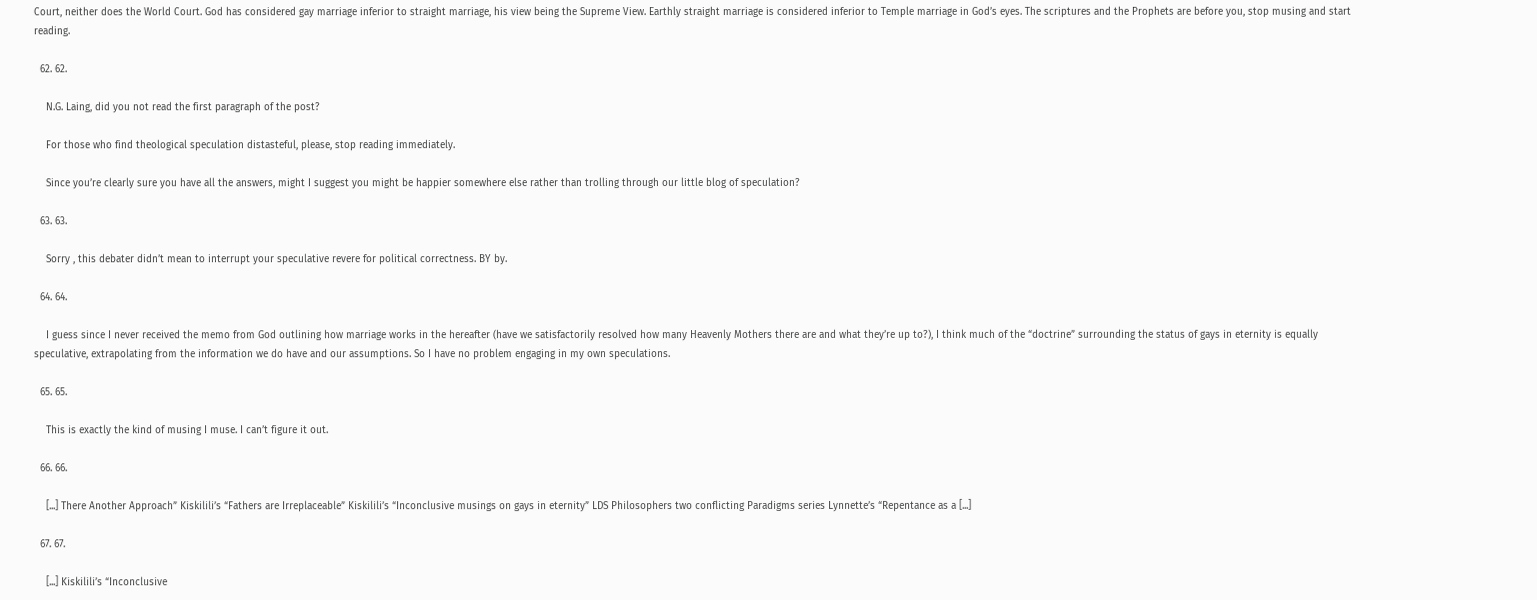Court, neither does the World Court. God has considered gay marriage inferior to straight marriage, his view being the Supreme View. Earthly straight marriage is considered inferior to Temple marriage in God’s eyes. The scriptures and the Prophets are before you, stop musing and start reading.

  62. 62.

    N.G. Laing, did you not read the first paragraph of the post?

    For those who find theological speculation distasteful, please, stop reading immediately.

    Since you’re clearly sure you have all the answers, might I suggest you might be happier somewhere else rather than trolling through our little blog of speculation?

  63. 63.

    Sorry , this debater didn’t mean to interrupt your speculative revere for political correctness. BY by.

  64. 64.

    I guess since I never received the memo from God outlining how marriage works in the hereafter (have we satisfactorily resolved how many Heavenly Mothers there are and what they’re up to?), I think much of the “doctrine” surrounding the status of gays in eternity is equally speculative, extrapolating from the information we do have and our assumptions. So I have no problem engaging in my own speculations.

  65. 65.

    This is exactly the kind of musing I muse. I can’t figure it out.

  66. 66.

    [...] There Another Approach” Kiskilili’s “Fathers are Irreplaceable” Kiskilili’s “Inconclusive musings on gays in eternity” LDS Philosophers two conflicting Paradigms series Lynnette’s “Repentance as a [...]

  67. 67.

    [...] Kiskilili’s “Inconclusive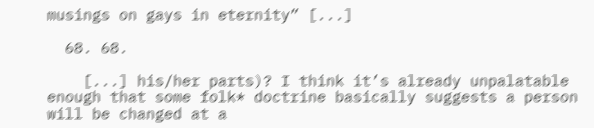musings on gays in eternity” [...]

  68. 68.

    [...] his/her parts)? I think it’s already unpalatable enough that some folk* doctrine basically suggests a person will be changed at a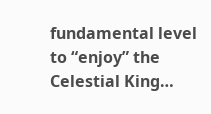fundamental level to “enjoy” the Celestial King…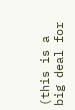(this is a big deal for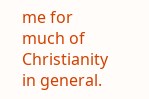me for much of Christianity in general.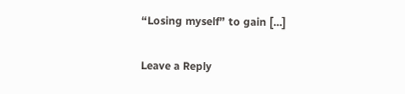“Losing myself” to gain [...]

Leave a Reply